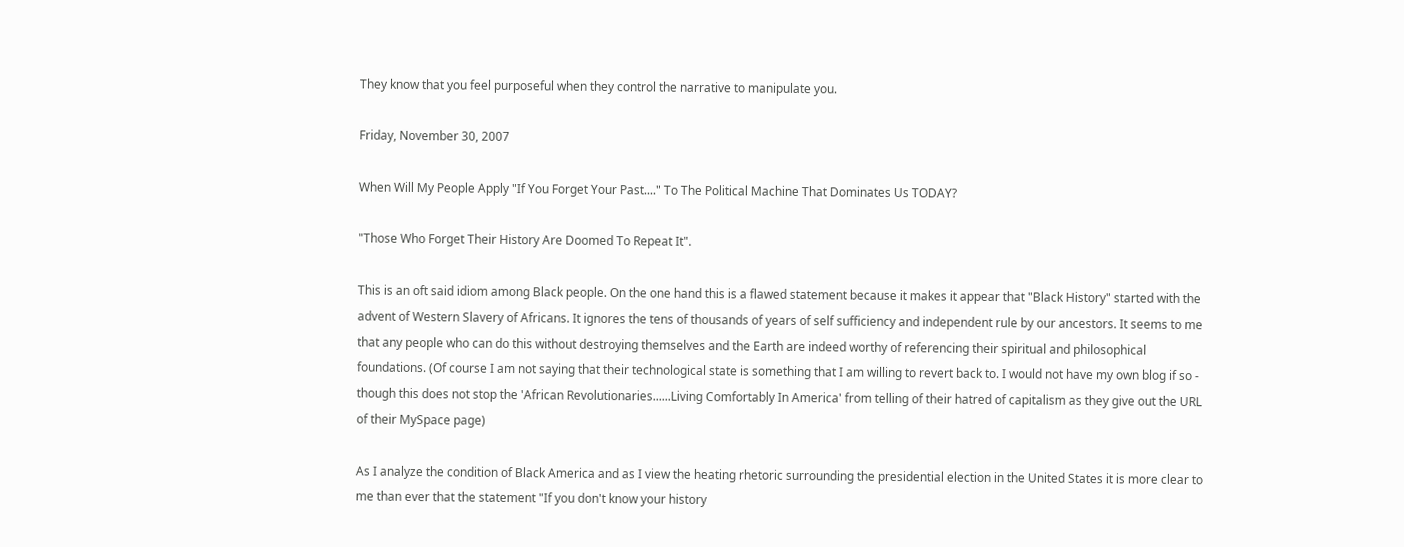They know that you feel purposeful when they control the narrative to manipulate you.

Friday, November 30, 2007

When Will My People Apply "If You Forget Your Past...." To The Political Machine That Dominates Us TODAY?

"Those Who Forget Their History Are Doomed To Repeat It".

This is an oft said idiom among Black people. On the one hand this is a flawed statement because it makes it appear that "Black History" started with the advent of Western Slavery of Africans. It ignores the tens of thousands of years of self sufficiency and independent rule by our ancestors. It seems to me that any people who can do this without destroying themselves and the Earth are indeed worthy of referencing their spiritual and philosophical foundations. (Of course I am not saying that their technological state is something that I am willing to revert back to. I would not have my own blog if so - though this does not stop the 'African Revolutionaries......Living Comfortably In America' from telling of their hatred of capitalism as they give out the URL of their MySpace page)

As I analyze the condition of Black America and as I view the heating rhetoric surrounding the presidential election in the United States it is more clear to me than ever that the statement "If you don't know your history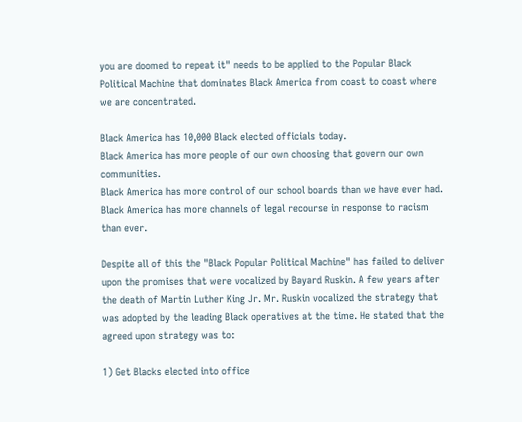you are doomed to repeat it" needs to be applied to the Popular Black Political Machine that dominates Black America from coast to coast where we are concentrated.

Black America has 10,000 Black elected officials today.
Black America has more people of our own choosing that govern our own communities.
Black America has more control of our school boards than we have ever had.
Black America has more channels of legal recourse in response to racism than ever.

Despite all of this the "Black Popular Political Machine" has failed to deliver upon the promises that were vocalized by Bayard Ruskin. A few years after the death of Martin Luther King Jr. Mr. Ruskin vocalized the strategy that was adopted by the leading Black operatives at the time. He stated that the agreed upon strategy was to:

1) Get Blacks elected into office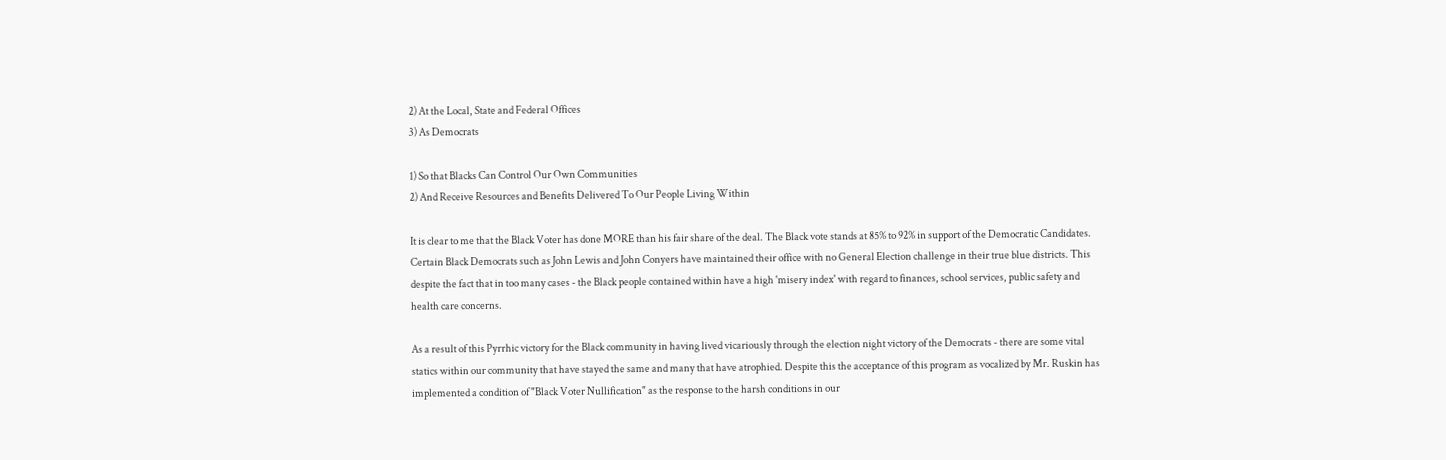2) At the Local, State and Federal Offices
3) As Democrats

1) So that Blacks Can Control Our Own Communities
2) And Receive Resources and Benefits Delivered To Our People Living Within

It is clear to me that the Black Voter has done MORE than his fair share of the deal. The Black vote stands at 85% to 92% in support of the Democratic Candidates. Certain Black Democrats such as John Lewis and John Conyers have maintained their office with no General Election challenge in their true blue districts. This despite the fact that in too many cases - the Black people contained within have a high 'misery index' with regard to finances, school services, public safety and health care concerns.

As a result of this Pyrrhic victory for the Black community in having lived vicariously through the election night victory of the Democrats - there are some vital statics within our community that have stayed the same and many that have atrophied. Despite this the acceptance of this program as vocalized by Mr. Ruskin has implemented a condition of "Black Voter Nullification" as the response to the harsh conditions in our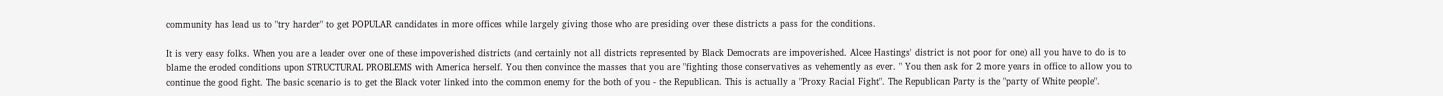community has lead us to "try harder" to get POPULAR candidates in more offices while largely giving those who are presiding over these districts a pass for the conditions.

It is very easy folks. When you are a leader over one of these impoverished districts (and certainly not all districts represented by Black Democrats are impoverished. Alcee Hastings' district is not poor for one) all you have to do is to blame the eroded conditions upon STRUCTURAL PROBLEMS with America herself. You then convince the masses that you are "fighting those conservatives as vehemently as ever. " You then ask for 2 more years in office to allow you to continue the good fight. The basic scenario is to get the Black voter linked into the common enemy for the both of you - the Republican. This is actually a "Proxy Racial Fight". The Republican Party is the "party of White people".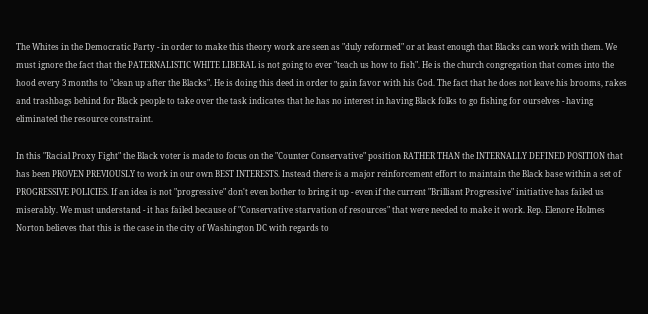The Whites in the Democratic Party - in order to make this theory work are seen as "duly reformed" or at least enough that Blacks can work with them. We must ignore the fact that the PATERNALISTIC WHITE LIBERAL is not going to ever "teach us how to fish". He is the church congregation that comes into the hood every 3 months to "clean up after the Blacks". He is doing this deed in order to gain favor with his God. The fact that he does not leave his brooms, rakes and trashbags behind for Black people to take over the task indicates that he has no interest in having Black folks to go fishing for ourselves - having eliminated the resource constraint.

In this "Racial Proxy Fight" the Black voter is made to focus on the "Counter Conservative" position RATHER THAN the INTERNALLY DEFINED POSITION that has been PROVEN PREVIOUSLY to work in our own BEST INTERESTS. Instead there is a major reinforcement effort to maintain the Black base within a set of PROGRESSIVE POLICIES. If an idea is not "progressive" don't even bother to bring it up - even if the current "Brilliant Progressive" initiative has failed us miserably. We must understand - it has failed because of "Conservative starvation of resources" that were needed to make it work. Rep. Elenore Holmes Norton believes that this is the case in the city of Washington DC with regards to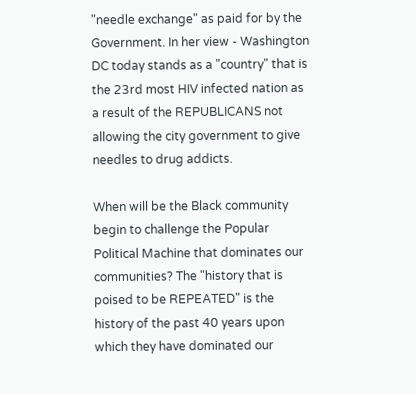"needle exchange" as paid for by the Government. In her view - Washington DC today stands as a "country" that is the 23rd most HIV infected nation as a result of the REPUBLICANS not allowing the city government to give needles to drug addicts.

When will be the Black community begin to challenge the Popular Political Machine that dominates our communities? The "history that is poised to be REPEATED" is the history of the past 40 years upon which they have dominated our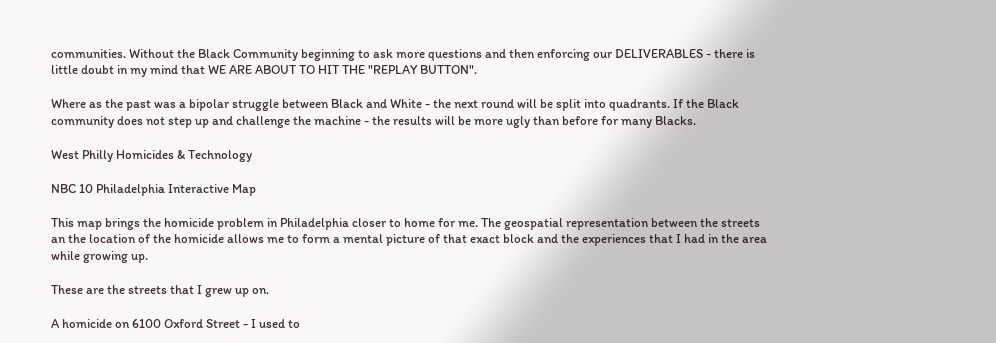communities. Without the Black Community beginning to ask more questions and then enforcing our DELIVERABLES - there is little doubt in my mind that WE ARE ABOUT TO HIT THE "REPLAY BUTTON".

Where as the past was a bipolar struggle between Black and White - the next round will be split into quadrants. If the Black community does not step up and challenge the machine - the results will be more ugly than before for many Blacks.

West Philly Homicides & Technology

NBC 10 Philadelphia Interactive Map

This map brings the homicide problem in Philadelphia closer to home for me. The geospatial representation between the streets an the location of the homicide allows me to form a mental picture of that exact block and the experiences that I had in the area while growing up.

These are the streets that I grew up on.

A homicide on 6100 Oxford Street - I used to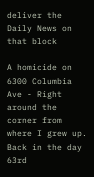deliver the Daily News on that block

A homicide on 6300 Columbia Ave - Right around the corner from where I grew up. Back in the day 63rd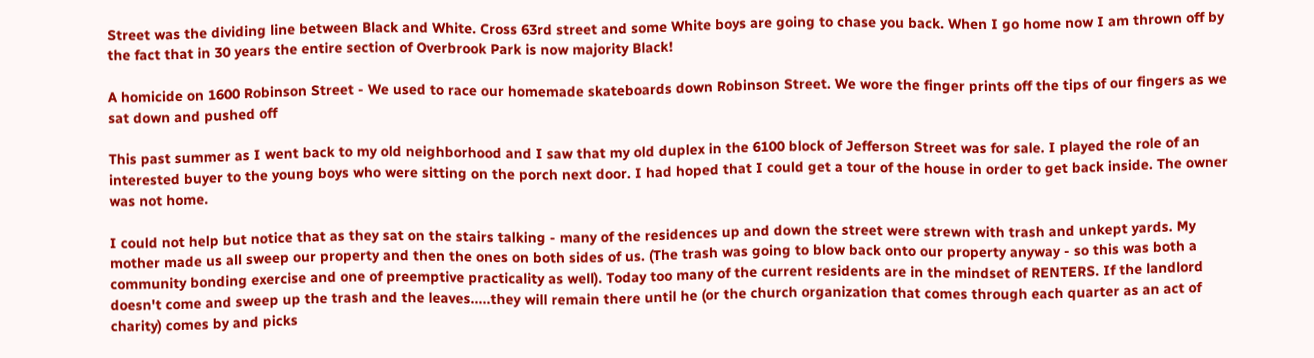Street was the dividing line between Black and White. Cross 63rd street and some White boys are going to chase you back. When I go home now I am thrown off by the fact that in 30 years the entire section of Overbrook Park is now majority Black!

A homicide on 1600 Robinson Street - We used to race our homemade skateboards down Robinson Street. We wore the finger prints off the tips of our fingers as we sat down and pushed off

This past summer as I went back to my old neighborhood and I saw that my old duplex in the 6100 block of Jefferson Street was for sale. I played the role of an interested buyer to the young boys who were sitting on the porch next door. I had hoped that I could get a tour of the house in order to get back inside. The owner was not home.

I could not help but notice that as they sat on the stairs talking - many of the residences up and down the street were strewn with trash and unkept yards. My mother made us all sweep our property and then the ones on both sides of us. (The trash was going to blow back onto our property anyway - so this was both a community bonding exercise and one of preemptive practicality as well). Today too many of the current residents are in the mindset of RENTERS. If the landlord doesn't come and sweep up the trash and the leaves.....they will remain there until he (or the church organization that comes through each quarter as an act of charity) comes by and picks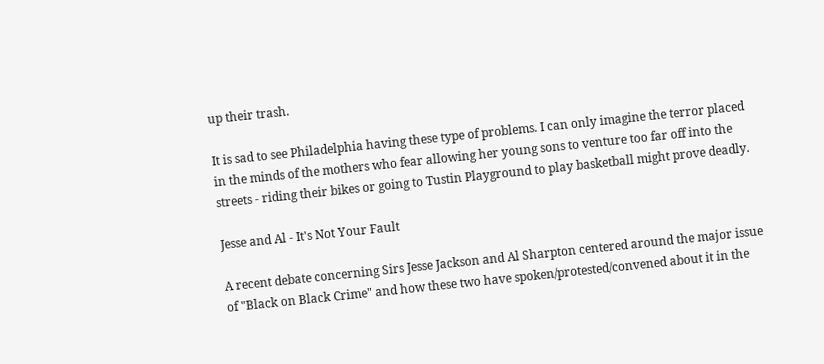up their trash.

It is sad to see Philadelphia having these type of problems. I can only imagine the terror placed in the minds of the mothers who fear allowing her young sons to venture too far off into the streets - riding their bikes or going to Tustin Playground to play basketball might prove deadly.

Jesse and Al - It's Not Your Fault

A recent debate concerning Sirs Jesse Jackson and Al Sharpton centered around the major issue of "Black on Black Crime" and how these two have spoken/protested/convened about it in the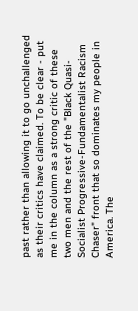past rather than allowing it to go unchallenged as their critics have claimed. To be clear - put me in the column as a strong critic of these two men and the rest of the "Black Quasi-Socialist Progressive-Fundamentalist Racism Chaser" front that so dominates my people in America. The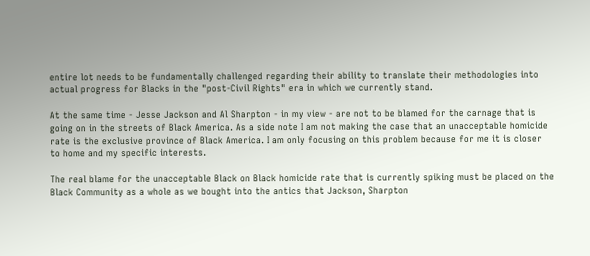entire lot needs to be fundamentally challenged regarding their ability to translate their methodologies into actual progress for Blacks in the "post-Civil Rights" era in which we currently stand.

At the same time - Jesse Jackson and Al Sharpton - in my view - are not to be blamed for the carnage that is going on in the streets of Black America. As a side note I am not making the case that an unacceptable homicide rate is the exclusive province of Black America. I am only focusing on this problem because for me it is closer to home and my specific interests.

The real blame for the unacceptable Black on Black homicide rate that is currently spiking must be placed on the Black Community as a whole as we bought into the antics that Jackson, Sharpton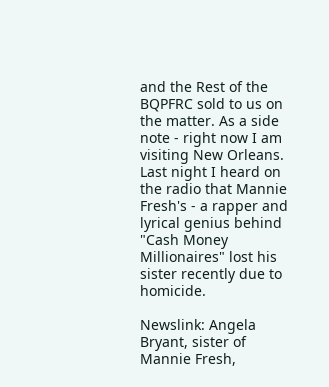and the Rest of the BQPFRC sold to us on the matter. As a side note - right now I am visiting New Orleans. Last night I heard on the radio that Mannie Fresh's - a rapper and lyrical genius behind "Cash Money Millionaires" lost his sister recently due to homicide.

Newslink: Angela Bryant, sister of Mannie Fresh,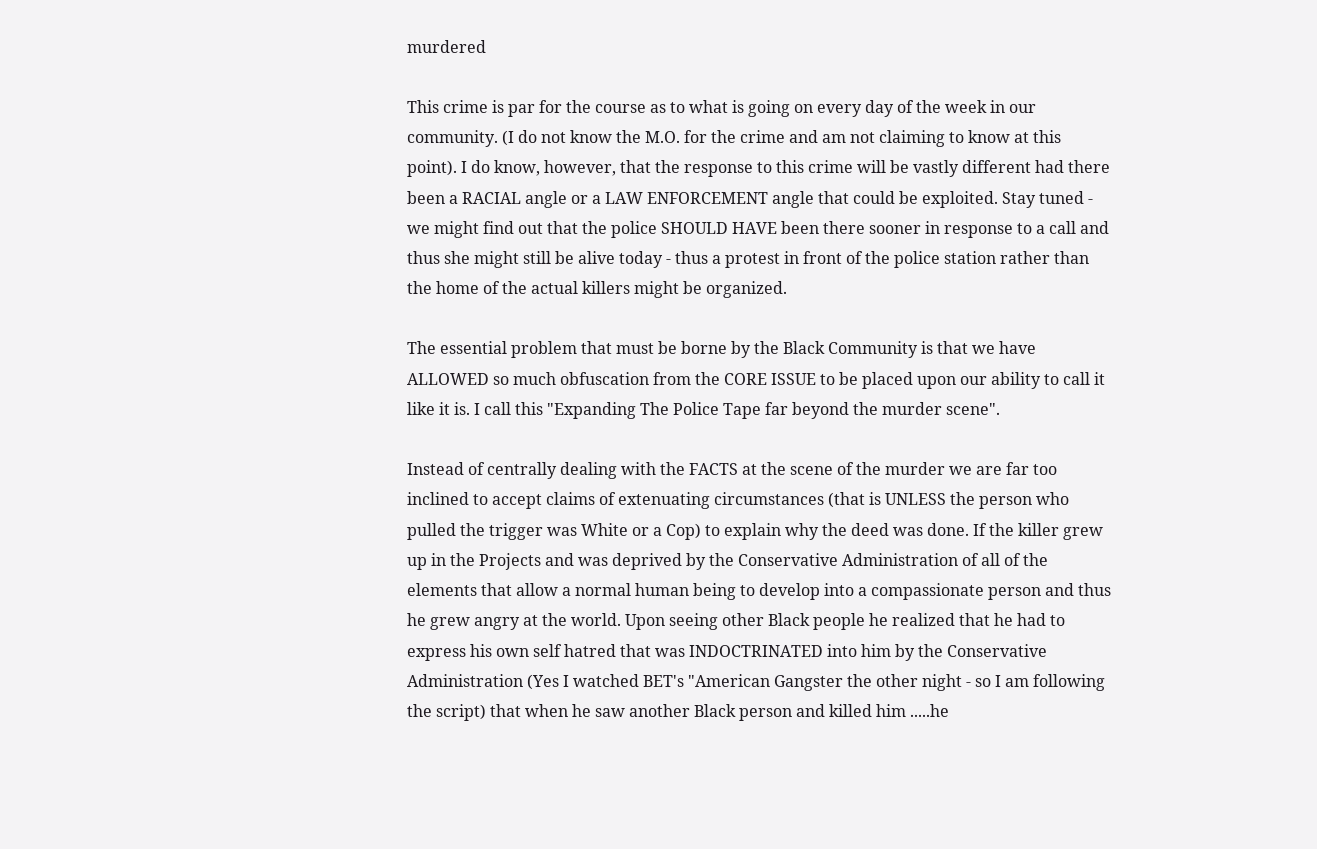murdered

This crime is par for the course as to what is going on every day of the week in our community. (I do not know the M.O. for the crime and am not claiming to know at this point). I do know, however, that the response to this crime will be vastly different had there been a RACIAL angle or a LAW ENFORCEMENT angle that could be exploited. Stay tuned - we might find out that the police SHOULD HAVE been there sooner in response to a call and thus she might still be alive today - thus a protest in front of the police station rather than the home of the actual killers might be organized.

The essential problem that must be borne by the Black Community is that we have ALLOWED so much obfuscation from the CORE ISSUE to be placed upon our ability to call it like it is. I call this "Expanding The Police Tape far beyond the murder scene".

Instead of centrally dealing with the FACTS at the scene of the murder we are far too inclined to accept claims of extenuating circumstances (that is UNLESS the person who pulled the trigger was White or a Cop) to explain why the deed was done. If the killer grew up in the Projects and was deprived by the Conservative Administration of all of the elements that allow a normal human being to develop into a compassionate person and thus he grew angry at the world. Upon seeing other Black people he realized that he had to express his own self hatred that was INDOCTRINATED into him by the Conservative Administration (Yes I watched BET's "American Gangster the other night - so I am following the script) that when he saw another Black person and killed him .....he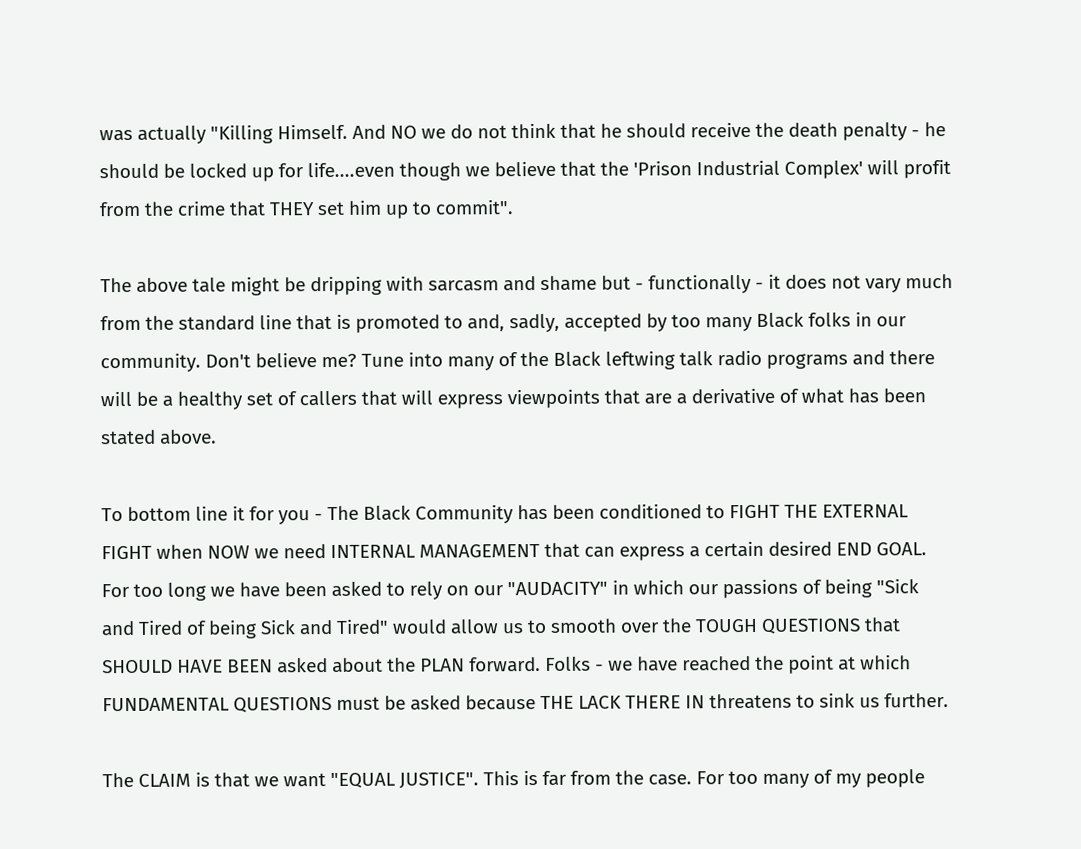was actually "Killing Himself. And NO we do not think that he should receive the death penalty - he should be locked up for life....even though we believe that the 'Prison Industrial Complex' will profit from the crime that THEY set him up to commit".

The above tale might be dripping with sarcasm and shame but - functionally - it does not vary much from the standard line that is promoted to and, sadly, accepted by too many Black folks in our community. Don't believe me? Tune into many of the Black leftwing talk radio programs and there will be a healthy set of callers that will express viewpoints that are a derivative of what has been stated above.

To bottom line it for you - The Black Community has been conditioned to FIGHT THE EXTERNAL FIGHT when NOW we need INTERNAL MANAGEMENT that can express a certain desired END GOAL. For too long we have been asked to rely on our "AUDACITY" in which our passions of being "Sick and Tired of being Sick and Tired" would allow us to smooth over the TOUGH QUESTIONS that SHOULD HAVE BEEN asked about the PLAN forward. Folks - we have reached the point at which FUNDAMENTAL QUESTIONS must be asked because THE LACK THERE IN threatens to sink us further.

The CLAIM is that we want "EQUAL JUSTICE". This is far from the case. For too many of my people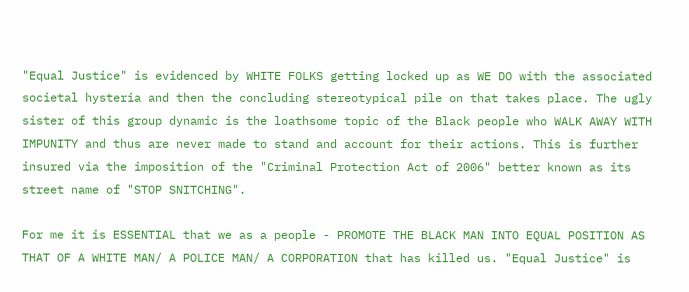"Equal Justice" is evidenced by WHITE FOLKS getting locked up as WE DO with the associated societal hysteria and then the concluding stereotypical pile on that takes place. The ugly sister of this group dynamic is the loathsome topic of the Black people who WALK AWAY WITH IMPUNITY and thus are never made to stand and account for their actions. This is further insured via the imposition of the "Criminal Protection Act of 2006" better known as its street name of "STOP SNITCHING".

For me it is ESSENTIAL that we as a people - PROMOTE THE BLACK MAN INTO EQUAL POSITION AS THAT OF A WHITE MAN/ A POLICE MAN/ A CORPORATION that has killed us. "Equal Justice" is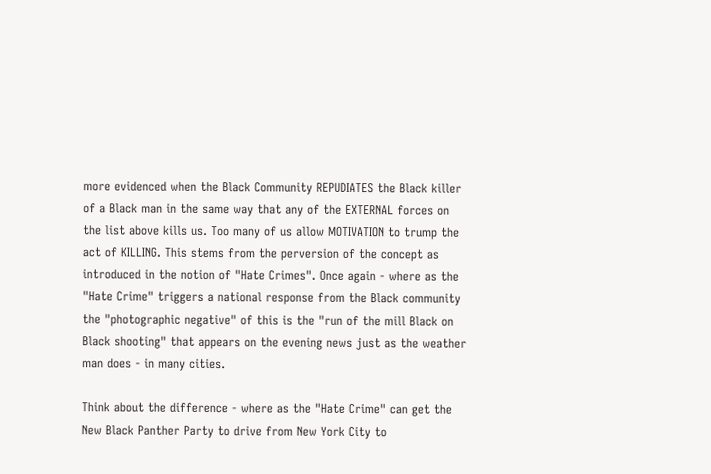more evidenced when the Black Community REPUDIATES the Black killer of a Black man in the same way that any of the EXTERNAL forces on the list above kills us. Too many of us allow MOTIVATION to trump the act of KILLING. This stems from the perversion of the concept as introduced in the notion of "Hate Crimes". Once again - where as the "Hate Crime" triggers a national response from the Black community the "photographic negative" of this is the "run of the mill Black on Black shooting" that appears on the evening news just as the weather man does - in many cities.

Think about the difference - where as the "Hate Crime" can get the New Black Panther Party to drive from New York City to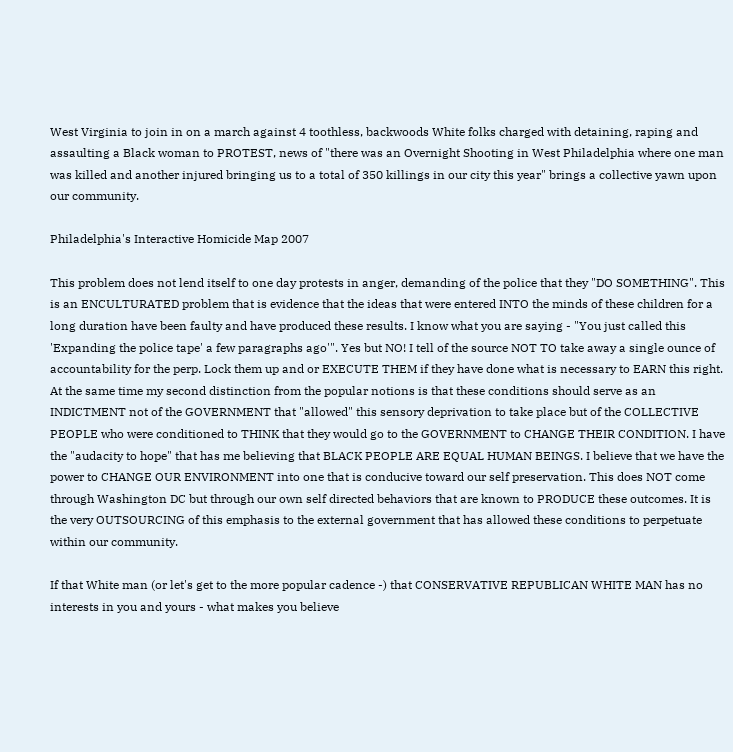West Virginia to join in on a march against 4 toothless, backwoods White folks charged with detaining, raping and assaulting a Black woman to PROTEST, news of "there was an Overnight Shooting in West Philadelphia where one man was killed and another injured bringing us to a total of 350 killings in our city this year" brings a collective yawn upon our community.

Philadelphia's Interactive Homicide Map 2007

This problem does not lend itself to one day protests in anger, demanding of the police that they "DO SOMETHING". This is an ENCULTURATED problem that is evidence that the ideas that were entered INTO the minds of these children for a long duration have been faulty and have produced these results. I know what you are saying - "You just called this 'Expanding the police tape' a few paragraphs ago'". Yes but NO! I tell of the source NOT TO take away a single ounce of accountability for the perp. Lock them up and or EXECUTE THEM if they have done what is necessary to EARN this right. At the same time my second distinction from the popular notions is that these conditions should serve as an INDICTMENT not of the GOVERNMENT that "allowed" this sensory deprivation to take place but of the COLLECTIVE PEOPLE who were conditioned to THINK that they would go to the GOVERNMENT to CHANGE THEIR CONDITION. I have the "audacity to hope" that has me believing that BLACK PEOPLE ARE EQUAL HUMAN BEINGS. I believe that we have the power to CHANGE OUR ENVIRONMENT into one that is conducive toward our self preservation. This does NOT come through Washington DC but through our own self directed behaviors that are known to PRODUCE these outcomes. It is the very OUTSOURCING of this emphasis to the external government that has allowed these conditions to perpetuate within our community.

If that White man (or let's get to the more popular cadence -) that CONSERVATIVE REPUBLICAN WHITE MAN has no interests in you and yours - what makes you believe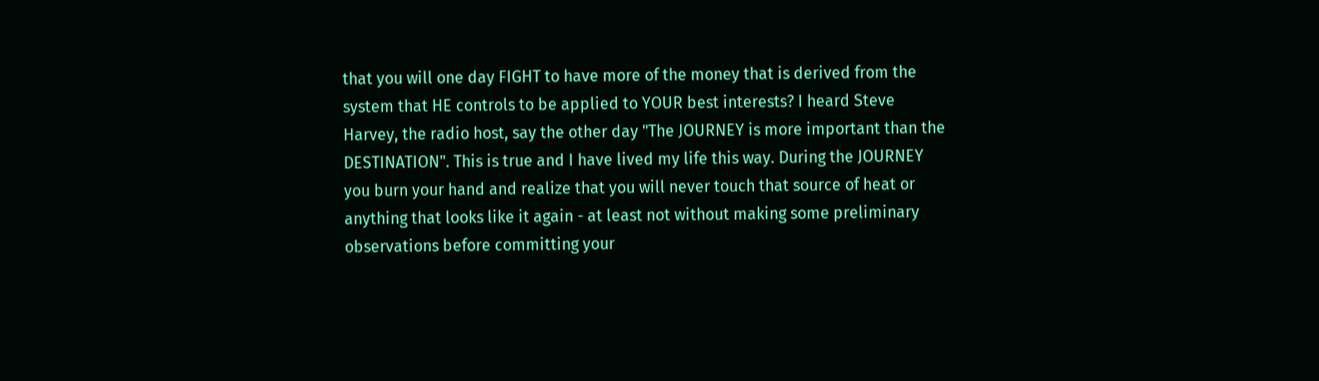that you will one day FIGHT to have more of the money that is derived from the system that HE controls to be applied to YOUR best interests? I heard Steve Harvey, the radio host, say the other day "The JOURNEY is more important than the DESTINATION". This is true and I have lived my life this way. During the JOURNEY you burn your hand and realize that you will never touch that source of heat or anything that looks like it again - at least not without making some preliminary observations before committing your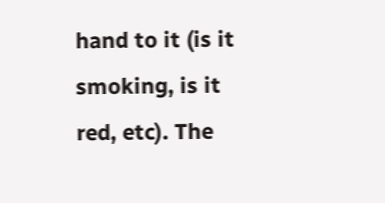hand to it (is it smoking, is it red, etc). The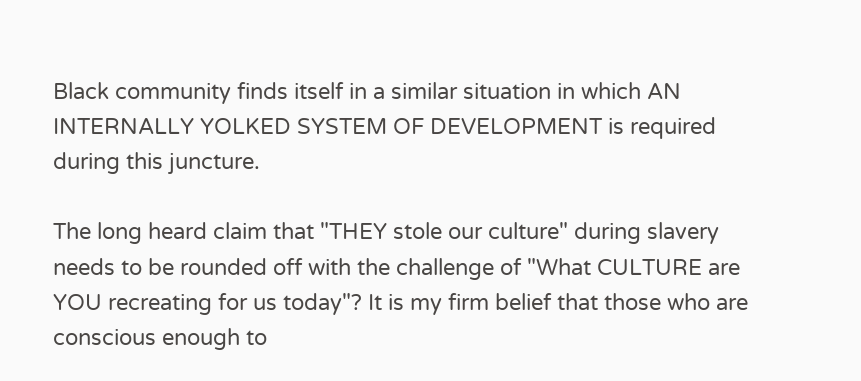Black community finds itself in a similar situation in which AN INTERNALLY YOLKED SYSTEM OF DEVELOPMENT is required during this juncture.

The long heard claim that "THEY stole our culture" during slavery needs to be rounded off with the challenge of "What CULTURE are YOU recreating for us today"? It is my firm belief that those who are conscious enough to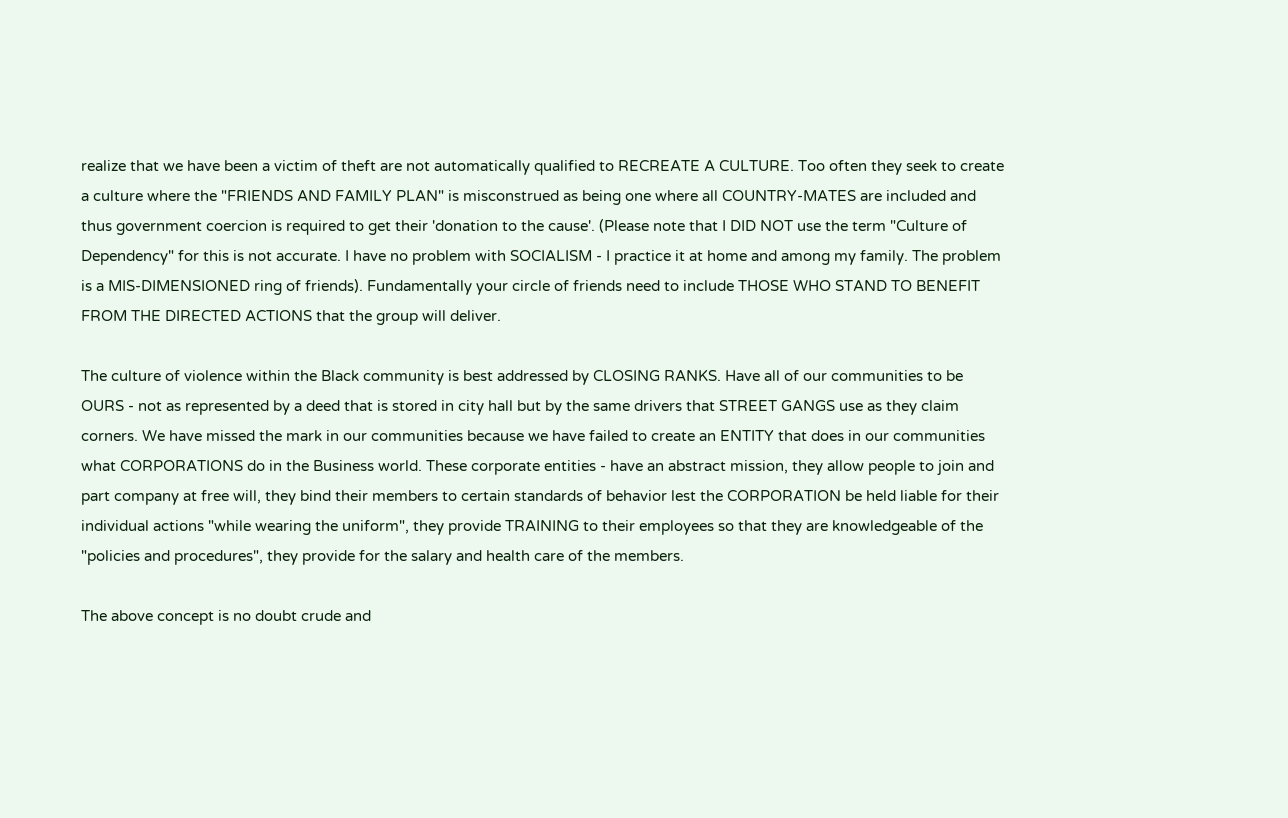realize that we have been a victim of theft are not automatically qualified to RECREATE A CULTURE. Too often they seek to create a culture where the "FRIENDS AND FAMILY PLAN" is misconstrued as being one where all COUNTRY-MATES are included and thus government coercion is required to get their 'donation to the cause'. (Please note that I DID NOT use the term "Culture of Dependency" for this is not accurate. I have no problem with SOCIALISM - I practice it at home and among my family. The problem is a MIS-DIMENSIONED ring of friends). Fundamentally your circle of friends need to include THOSE WHO STAND TO BENEFIT FROM THE DIRECTED ACTIONS that the group will deliver.

The culture of violence within the Black community is best addressed by CLOSING RANKS. Have all of our communities to be OURS - not as represented by a deed that is stored in city hall but by the same drivers that STREET GANGS use as they claim corners. We have missed the mark in our communities because we have failed to create an ENTITY that does in our communities what CORPORATIONS do in the Business world. These corporate entities - have an abstract mission, they allow people to join and part company at free will, they bind their members to certain standards of behavior lest the CORPORATION be held liable for their individual actions "while wearing the uniform", they provide TRAINING to their employees so that they are knowledgeable of the "policies and procedures", they provide for the salary and health care of the members.

The above concept is no doubt crude and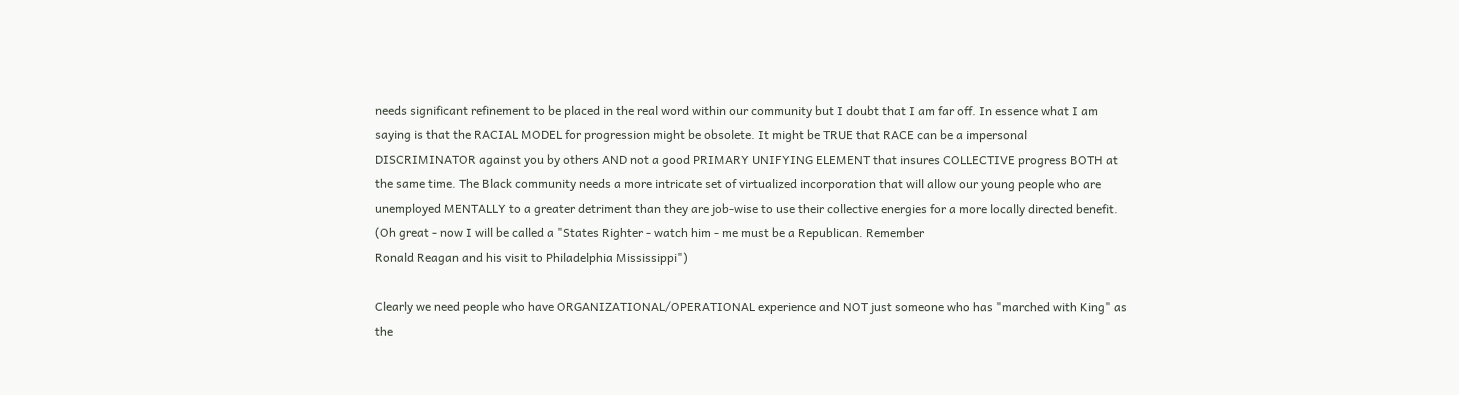needs significant refinement to be placed in the real word within our community but I doubt that I am far off. In essence what I am saying is that the RACIAL MODEL for progression might be obsolete. It might be TRUE that RACE can be a impersonal DISCRIMINATOR against you by others AND not a good PRIMARY UNIFYING ELEMENT that insures COLLECTIVE progress BOTH at the same time. The Black community needs a more intricate set of virtualized incorporation that will allow our young people who are unemployed MENTALLY to a greater detriment than they are job-wise to use their collective energies for a more locally directed benefit. (Oh great - now I will be called a "States Righter - watch him - me must be a Republican. Remember
Ronald Reagan and his visit to Philadelphia Mississippi")

Clearly we need people who have ORGANIZATIONAL/OPERATIONAL experience and NOT just someone who has "marched with King" as the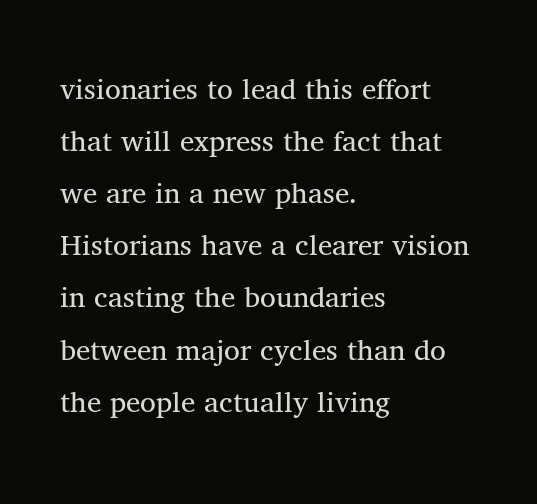visionaries to lead this effort that will express the fact that we are in a new phase. Historians have a clearer vision in casting the boundaries between major cycles than do the people actually living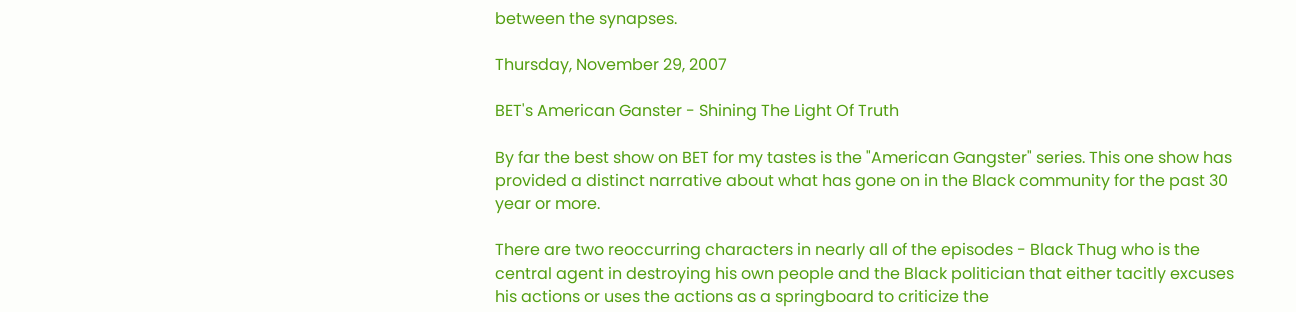between the synapses.

Thursday, November 29, 2007

BET's American Ganster - Shining The Light Of Truth

By far the best show on BET for my tastes is the "American Gangster" series. This one show has provided a distinct narrative about what has gone on in the Black community for the past 30 year or more.

There are two reoccurring characters in nearly all of the episodes - Black Thug who is the central agent in destroying his own people and the Black politician that either tacitly excuses his actions or uses the actions as a springboard to criticize the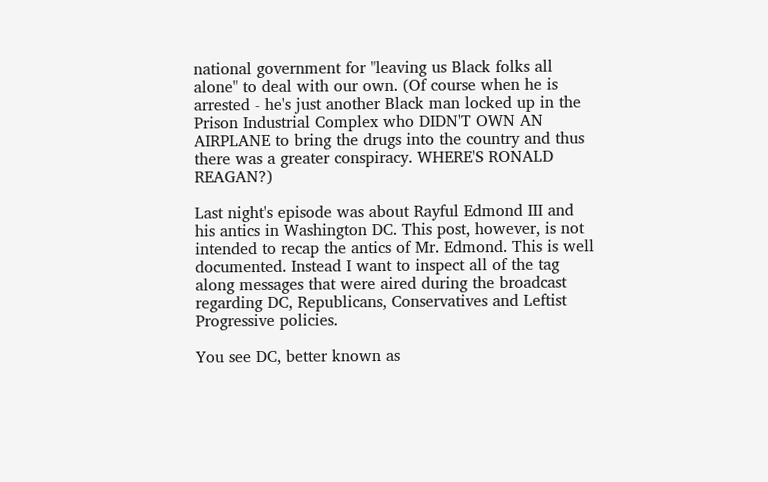national government for "leaving us Black folks all alone" to deal with our own. (Of course when he is arrested - he's just another Black man locked up in the Prison Industrial Complex who DIDN'T OWN AN AIRPLANE to bring the drugs into the country and thus there was a greater conspiracy. WHERE'S RONALD REAGAN?)

Last night's episode was about Rayful Edmond III and his antics in Washington DC. This post, however, is not intended to recap the antics of Mr. Edmond. This is well documented. Instead I want to inspect all of the tag along messages that were aired during the broadcast regarding DC, Republicans, Conservatives and Leftist Progressive policies.

You see DC, better known as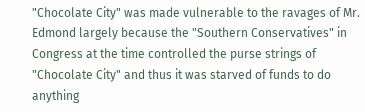"Chocolate City" was made vulnerable to the ravages of Mr. Edmond largely because the "Southern Conservatives" in Congress at the time controlled the purse strings of "Chocolate City" and thus it was starved of funds to do anything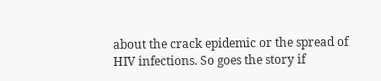about the crack epidemic or the spread of HIV infections. So goes the story if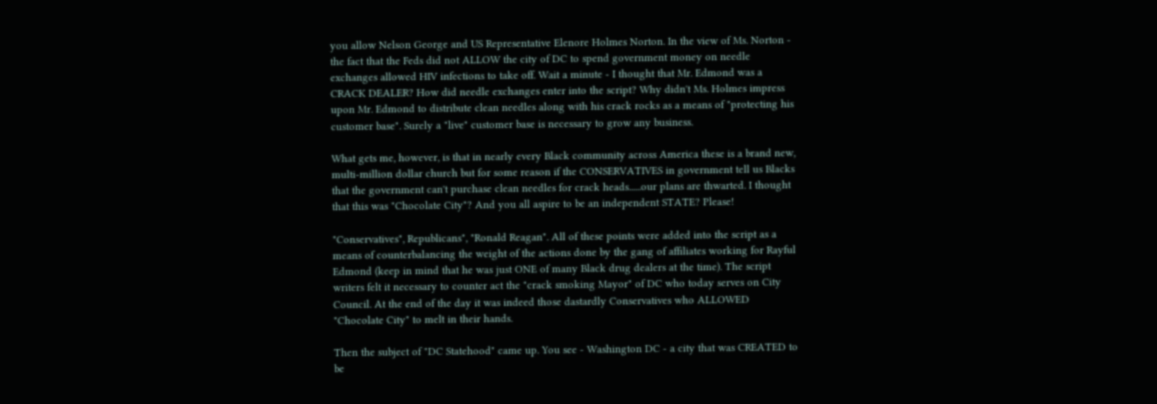you allow Nelson George and US Representative Elenore Holmes Norton. In the view of Ms. Norton - the fact that the Feds did not ALLOW the city of DC to spend government money on needle exchanges allowed HIV infections to take off. Wait a minute - I thought that Mr. Edmond was a CRACK DEALER? How did needle exchanges enter into the script? Why didn't Ms. Holmes impress upon Mr. Edmond to distribute clean needles along with his crack rocks as a means of "protecting his customer base". Surely a "live" customer base is necessary to grow any business.

What gets me, however, is that in nearly every Black community across America these is a brand new, multi-million dollar church but for some reason if the CONSERVATIVES in government tell us Blacks that the government can't purchase clean needles for crack heads......our plans are thwarted. I thought that this was "Chocolate City"? And you all aspire to be an independent STATE? Please!

"Conservatives", Republicans", "Ronald Reagan". All of these points were added into the script as a means of counterbalancing the weight of the actions done by the gang of affiliates working for Rayful Edmond (keep in mind that he was just ONE of many Black drug dealers at the time). The script writers felt it necessary to counter act the "crack smoking Mayor" of DC who today serves on City Council. At the end of the day it was indeed those dastardly Conservatives who ALLOWED "Chocolate City" to melt in their hands.

Then the subject of "DC Statehood" came up. You see - Washington DC - a city that was CREATED to be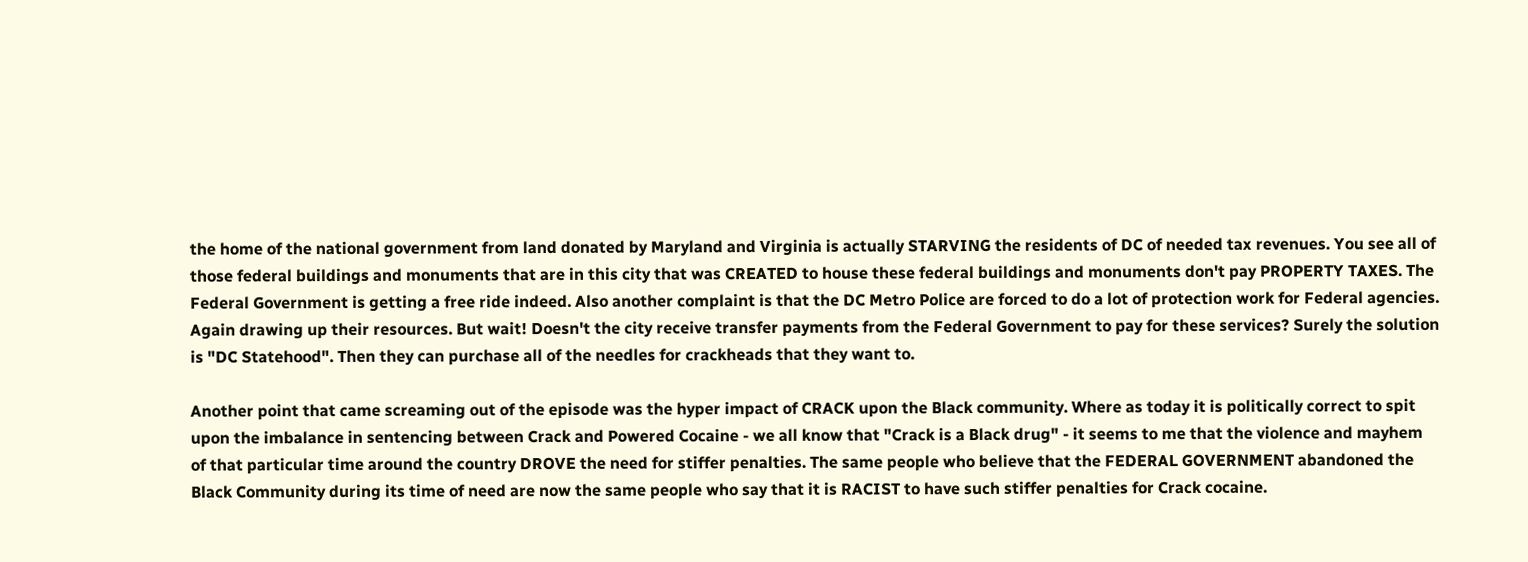the home of the national government from land donated by Maryland and Virginia is actually STARVING the residents of DC of needed tax revenues. You see all of those federal buildings and monuments that are in this city that was CREATED to house these federal buildings and monuments don't pay PROPERTY TAXES. The Federal Government is getting a free ride indeed. Also another complaint is that the DC Metro Police are forced to do a lot of protection work for Federal agencies. Again drawing up their resources. But wait! Doesn't the city receive transfer payments from the Federal Government to pay for these services? Surely the solution is "DC Statehood". Then they can purchase all of the needles for crackheads that they want to.

Another point that came screaming out of the episode was the hyper impact of CRACK upon the Black community. Where as today it is politically correct to spit upon the imbalance in sentencing between Crack and Powered Cocaine - we all know that "Crack is a Black drug" - it seems to me that the violence and mayhem of that particular time around the country DROVE the need for stiffer penalties. The same people who believe that the FEDERAL GOVERNMENT abandoned the Black Community during its time of need are now the same people who say that it is RACIST to have such stiffer penalties for Crack cocaine.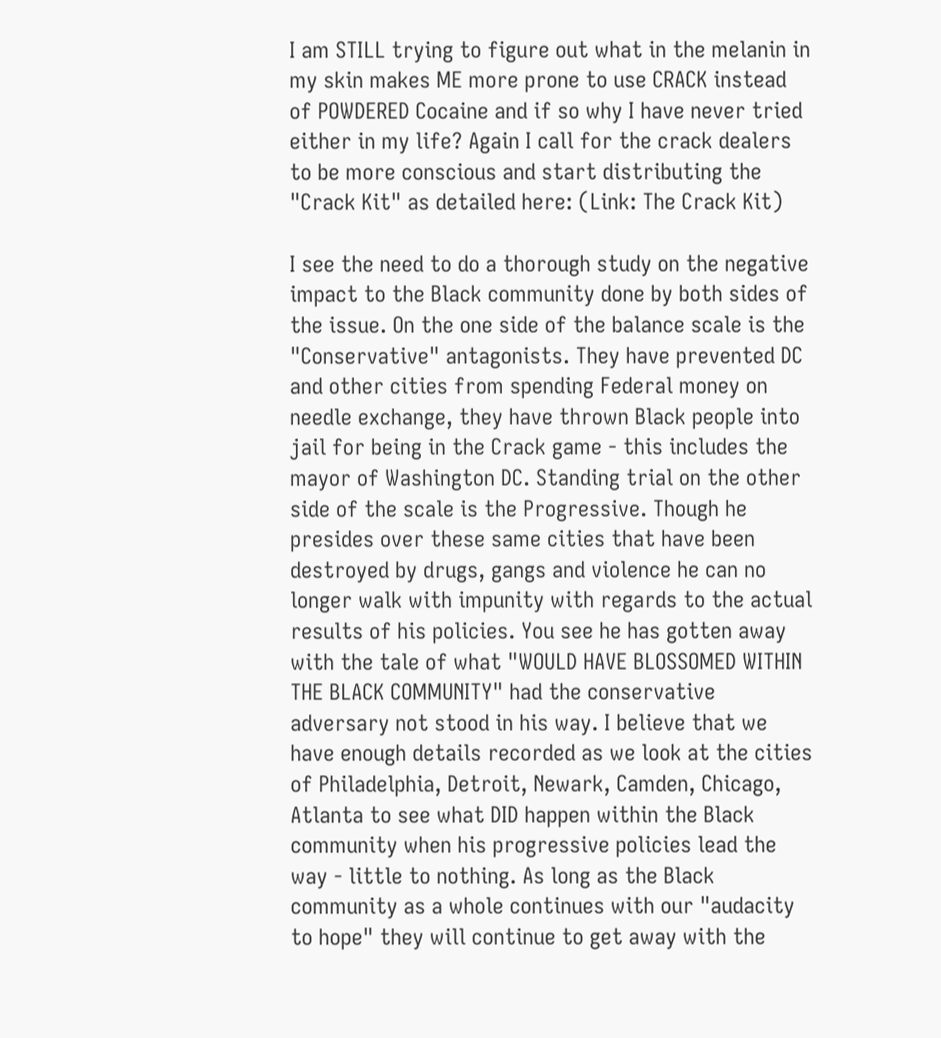I am STILL trying to figure out what in the melanin in my skin makes ME more prone to use CRACK instead of POWDERED Cocaine and if so why I have never tried either in my life? Again I call for the crack dealers to be more conscious and start distributing the "Crack Kit" as detailed here: (Link: The Crack Kit)

I see the need to do a thorough study on the negative impact to the Black community done by both sides of the issue. On the one side of the balance scale is the "Conservative" antagonists. They have prevented DC and other cities from spending Federal money on needle exchange, they have thrown Black people into jail for being in the Crack game - this includes the mayor of Washington DC. Standing trial on the other side of the scale is the Progressive. Though he presides over these same cities that have been destroyed by drugs, gangs and violence he can no longer walk with impunity with regards to the actual results of his policies. You see he has gotten away with the tale of what "WOULD HAVE BLOSSOMED WITHIN THE BLACK COMMUNITY" had the conservative adversary not stood in his way. I believe that we have enough details recorded as we look at the cities of Philadelphia, Detroit, Newark, Camden, Chicago, Atlanta to see what DID happen within the Black community when his progressive policies lead the way - little to nothing. As long as the Black community as a whole continues with our "audacity to hope" they will continue to get away with the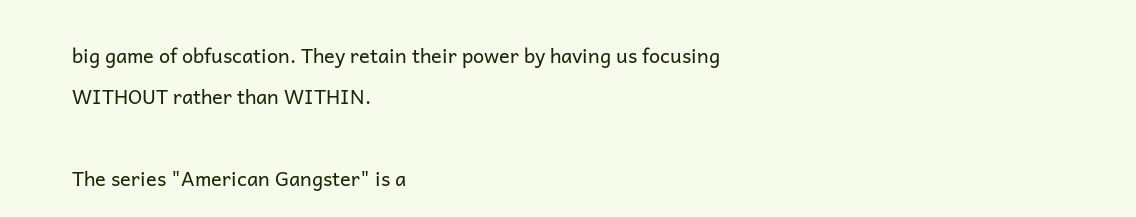big game of obfuscation. They retain their power by having us focusing WITHOUT rather than WITHIN.

The series "American Gangster" is a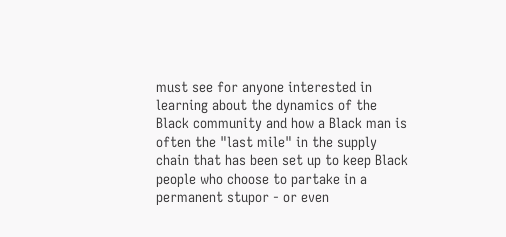must see for anyone interested in learning about the dynamics of the Black community and how a Black man is often the "last mile" in the supply chain that has been set up to keep Black people who choose to partake in a permanent stupor - or even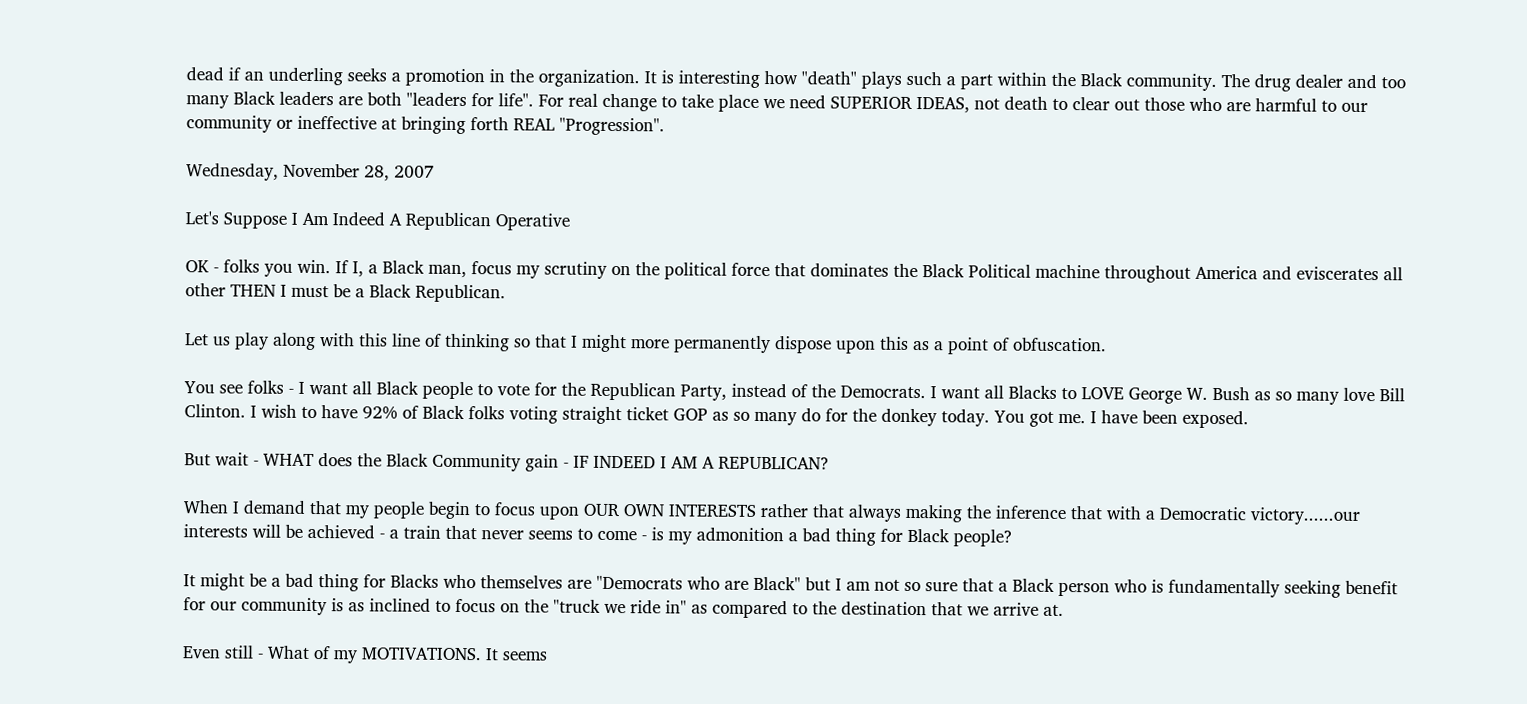dead if an underling seeks a promotion in the organization. It is interesting how "death" plays such a part within the Black community. The drug dealer and too many Black leaders are both "leaders for life". For real change to take place we need SUPERIOR IDEAS, not death to clear out those who are harmful to our community or ineffective at bringing forth REAL "Progression".

Wednesday, November 28, 2007

Let's Suppose I Am Indeed A Republican Operative

OK - folks you win. If I, a Black man, focus my scrutiny on the political force that dominates the Black Political machine throughout America and eviscerates all other THEN I must be a Black Republican.

Let us play along with this line of thinking so that I might more permanently dispose upon this as a point of obfuscation.

You see folks - I want all Black people to vote for the Republican Party, instead of the Democrats. I want all Blacks to LOVE George W. Bush as so many love Bill Clinton. I wish to have 92% of Black folks voting straight ticket GOP as so many do for the donkey today. You got me. I have been exposed.

But wait - WHAT does the Black Community gain - IF INDEED I AM A REPUBLICAN?

When I demand that my people begin to focus upon OUR OWN INTERESTS rather that always making the inference that with a Democratic victory......our interests will be achieved - a train that never seems to come - is my admonition a bad thing for Black people?

It might be a bad thing for Blacks who themselves are "Democrats who are Black" but I am not so sure that a Black person who is fundamentally seeking benefit for our community is as inclined to focus on the "truck we ride in" as compared to the destination that we arrive at.

Even still - What of my MOTIVATIONS. It seems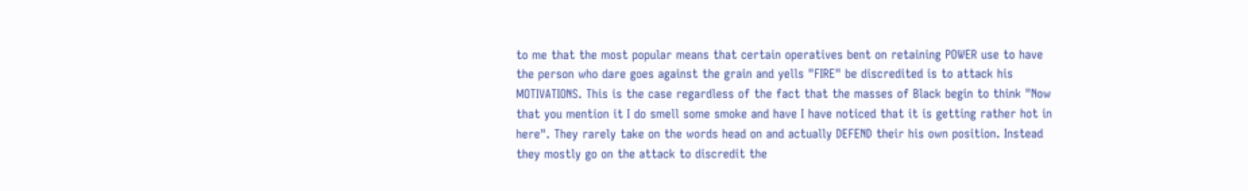to me that the most popular means that certain operatives bent on retaining POWER use to have the person who dare goes against the grain and yells "FIRE" be discredited is to attack his MOTIVATIONS. This is the case regardless of the fact that the masses of Black begin to think "Now that you mention it I do smell some smoke and have I have noticed that it is getting rather hot in here". They rarely take on the words head on and actually DEFEND their his own position. Instead they mostly go on the attack to discredit the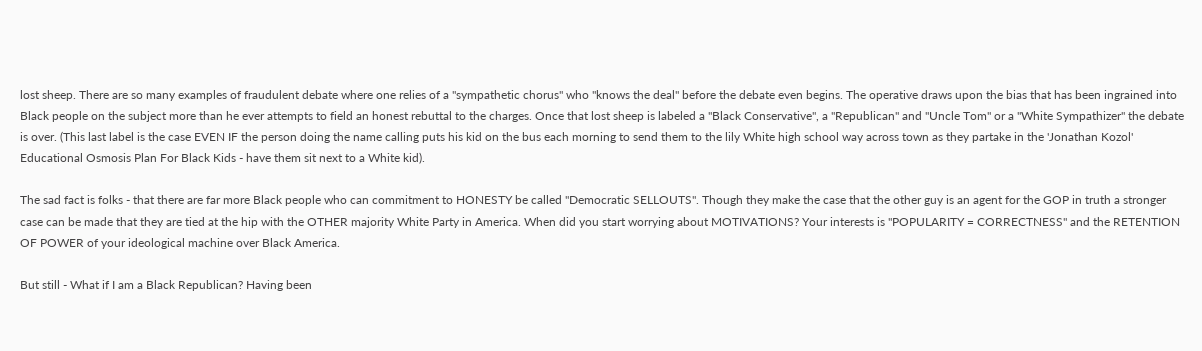lost sheep. There are so many examples of fraudulent debate where one relies of a "sympathetic chorus" who "knows the deal" before the debate even begins. The operative draws upon the bias that has been ingrained into Black people on the subject more than he ever attempts to field an honest rebuttal to the charges. Once that lost sheep is labeled a "Black Conservative", a "Republican" and "Uncle Tom" or a "White Sympathizer" the debate is over. (This last label is the case EVEN IF the person doing the name calling puts his kid on the bus each morning to send them to the lily White high school way across town as they partake in the 'Jonathan Kozol' Educational Osmosis Plan For Black Kids - have them sit next to a White kid).

The sad fact is folks - that there are far more Black people who can commitment to HONESTY be called "Democratic SELLOUTS". Though they make the case that the other guy is an agent for the GOP in truth a stronger case can be made that they are tied at the hip with the OTHER majority White Party in America. When did you start worrying about MOTIVATIONS? Your interests is "POPULARITY = CORRECTNESS" and the RETENTION OF POWER of your ideological machine over Black America.

But still - What if I am a Black Republican? Having been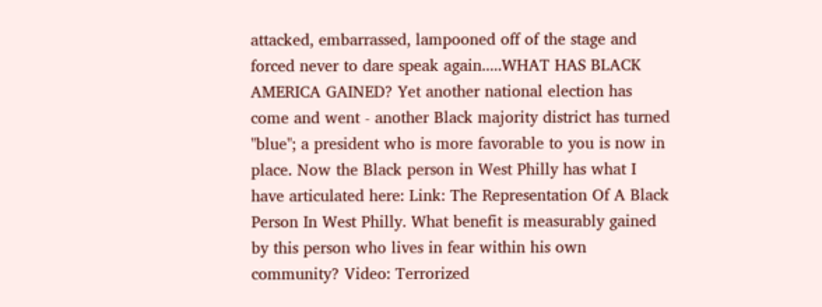attacked, embarrassed, lampooned off of the stage and forced never to dare speak again.....WHAT HAS BLACK AMERICA GAINED? Yet another national election has come and went - another Black majority district has turned "blue"; a president who is more favorable to you is now in place. Now the Black person in West Philly has what I have articulated here: Link: The Representation Of A Black Person In West Philly. What benefit is measurably gained by this person who lives in fear within his own community? Video: Terrorized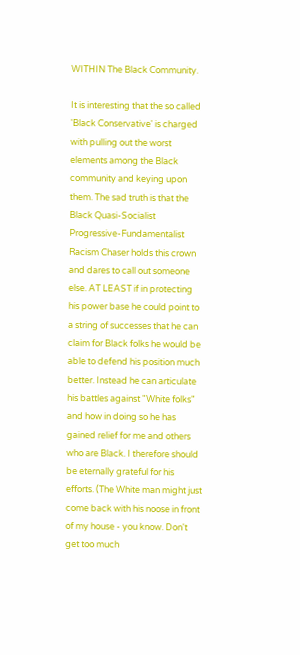WITHIN The Black Community.

It is interesting that the so called 'Black Conservative' is charged with pulling out the worst elements among the Black community and keying upon them. The sad truth is that the Black Quasi-Socialist Progressive-Fundamentalist Racism Chaser holds this crown and dares to call out someone else. AT LEAST if in protecting his power base he could point to a string of successes that he can claim for Black folks he would be able to defend his position much better. Instead he can articulate his battles against "White folks" and how in doing so he has gained relief for me and others who are Black. I therefore should be eternally grateful for his efforts. (The White man might just come back with his noose in front of my house - you know. Don't get too much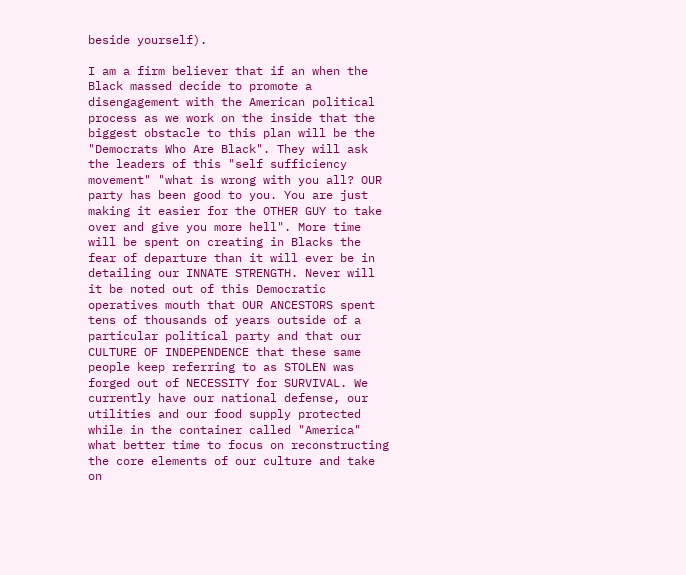beside yourself).

I am a firm believer that if an when the Black massed decide to promote a disengagement with the American political process as we work on the inside that the biggest obstacle to this plan will be the "Democrats Who Are Black". They will ask the leaders of this "self sufficiency movement" "what is wrong with you all? OUR party has been good to you. You are just making it easier for the OTHER GUY to take over and give you more hell". More time will be spent on creating in Blacks the fear of departure than it will ever be in detailing our INNATE STRENGTH. Never will it be noted out of this Democratic operatives mouth that OUR ANCESTORS spent tens of thousands of years outside of a particular political party and that our CULTURE OF INDEPENDENCE that these same people keep referring to as STOLEN was forged out of NECESSITY for SURVIVAL. We currently have our national defense, our utilities and our food supply protected while in the container called "America" what better time to focus on reconstructing the core elements of our culture and take on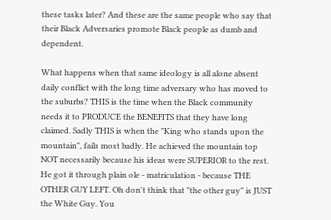these tasks later? And these are the same people who say that their Black Adversaries promote Black people as dumb and dependent.

What happens when that same ideology is all alone absent daily conflict with the long time adversary who has moved to the suburbs? THIS is the time when the Black community needs it to PRODUCE the BENEFITS that they have long claimed. Sadly THIS is when the "King who stands upon the mountain", fails most badly. He achieved the mountain top NOT necessarily because his ideas were SUPERIOR to the rest. He got it through plain ole - matriculation - because THE OTHER GUY LEFT. Oh don't think that "the other guy" is JUST the White Guy. You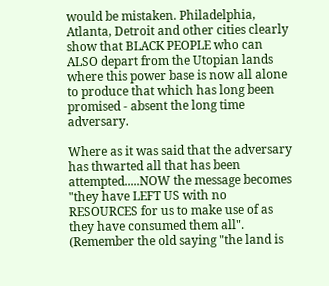would be mistaken. Philadelphia, Atlanta, Detroit and other cities clearly show that BLACK PEOPLE who can ALSO depart from the Utopian lands where this power base is now all alone to produce that which has long been promised - absent the long time adversary.

Where as it was said that the adversary has thwarted all that has been attempted.....NOW the message becomes "they have LEFT US with no RESOURCES for us to make use of as they have consumed them all". (Remember the old saying "the land is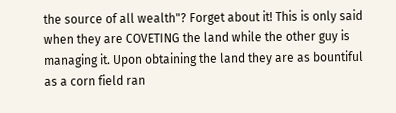the source of all wealth"? Forget about it! This is only said when they are COVETING the land while the other guy is managing it. Upon obtaining the land they are as bountiful as a corn field ran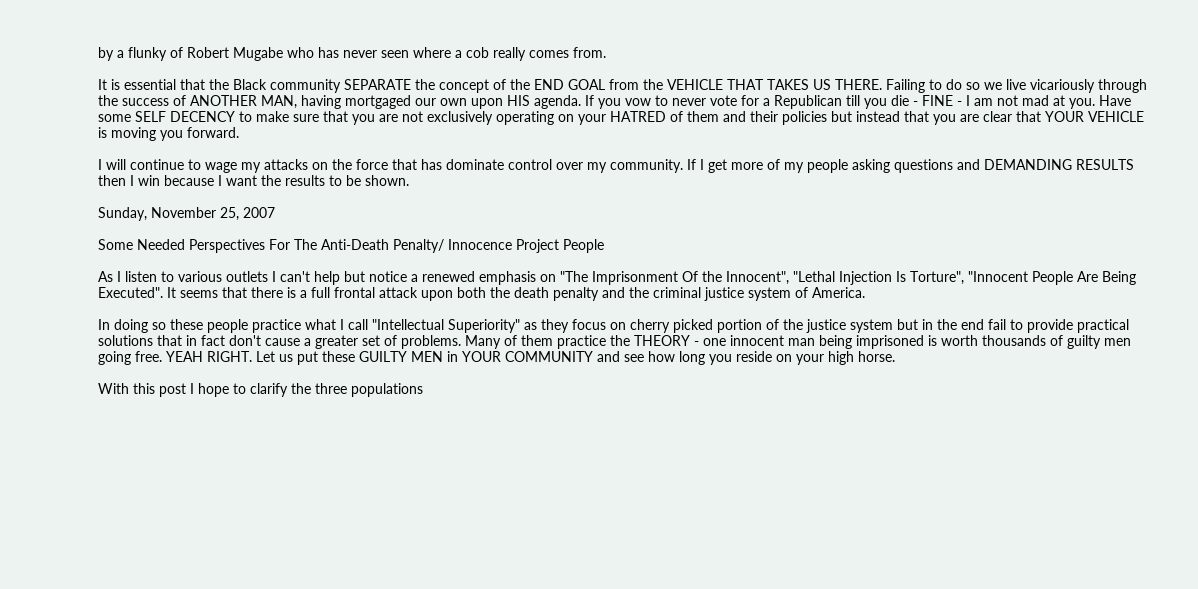by a flunky of Robert Mugabe who has never seen where a cob really comes from.

It is essential that the Black community SEPARATE the concept of the END GOAL from the VEHICLE THAT TAKES US THERE. Failing to do so we live vicariously through the success of ANOTHER MAN, having mortgaged our own upon HIS agenda. If you vow to never vote for a Republican till you die - FINE - I am not mad at you. Have some SELF DECENCY to make sure that you are not exclusively operating on your HATRED of them and their policies but instead that you are clear that YOUR VEHICLE is moving you forward.

I will continue to wage my attacks on the force that has dominate control over my community. If I get more of my people asking questions and DEMANDING RESULTS then I win because I want the results to be shown.

Sunday, November 25, 2007

Some Needed Perspectives For The Anti-Death Penalty/ Innocence Project People

As I listen to various outlets I can't help but notice a renewed emphasis on "The Imprisonment Of the Innocent", "Lethal Injection Is Torture", "Innocent People Are Being Executed". It seems that there is a full frontal attack upon both the death penalty and the criminal justice system of America.

In doing so these people practice what I call "Intellectual Superiority" as they focus on cherry picked portion of the justice system but in the end fail to provide practical solutions that in fact don't cause a greater set of problems. Many of them practice the THEORY - one innocent man being imprisoned is worth thousands of guilty men going free. YEAH RIGHT. Let us put these GUILTY MEN in YOUR COMMUNITY and see how long you reside on your high horse.

With this post I hope to clarify the three populations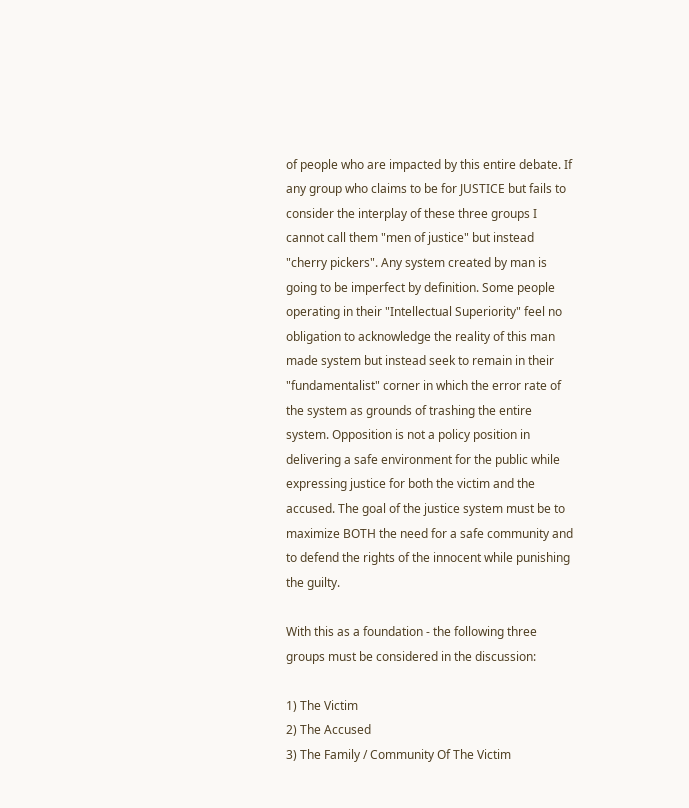of people who are impacted by this entire debate. If any group who claims to be for JUSTICE but fails to consider the interplay of these three groups I cannot call them "men of justice" but instead "cherry pickers". Any system created by man is going to be imperfect by definition. Some people operating in their "Intellectual Superiority" feel no obligation to acknowledge the reality of this man made system but instead seek to remain in their "fundamentalist" corner in which the error rate of the system as grounds of trashing the entire system. Opposition is not a policy position in delivering a safe environment for the public while expressing justice for both the victim and the accused. The goal of the justice system must be to maximize BOTH the need for a safe community and to defend the rights of the innocent while punishing the guilty.

With this as a foundation - the following three groups must be considered in the discussion:

1) The Victim
2) The Accused
3) The Family / Community Of The Victim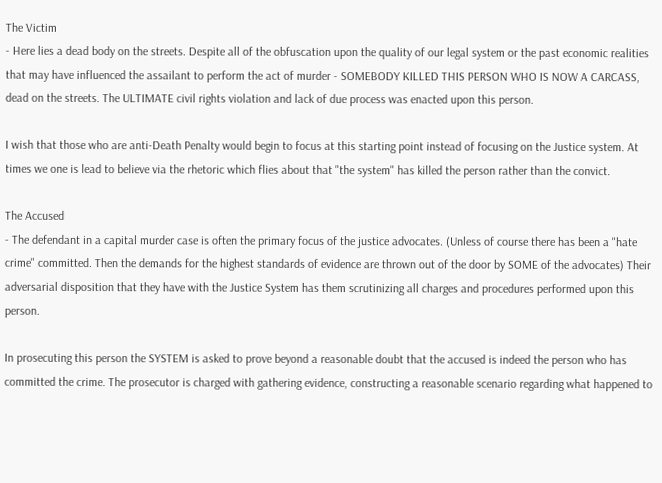The Victim
- Here lies a dead body on the streets. Despite all of the obfuscation upon the quality of our legal system or the past economic realities that may have influenced the assailant to perform the act of murder - SOMEBODY KILLED THIS PERSON WHO IS NOW A CARCASS, dead on the streets. The ULTIMATE civil rights violation and lack of due process was enacted upon this person.

I wish that those who are anti-Death Penalty would begin to focus at this starting point instead of focusing on the Justice system. At times we one is lead to believe via the rhetoric which flies about that "the system" has killed the person rather than the convict.

The Accused
- The defendant in a capital murder case is often the primary focus of the justice advocates. (Unless of course there has been a "hate crime" committed. Then the demands for the highest standards of evidence are thrown out of the door by SOME of the advocates) Their adversarial disposition that they have with the Justice System has them scrutinizing all charges and procedures performed upon this person.

In prosecuting this person the SYSTEM is asked to prove beyond a reasonable doubt that the accused is indeed the person who has committed the crime. The prosecutor is charged with gathering evidence, constructing a reasonable scenario regarding what happened to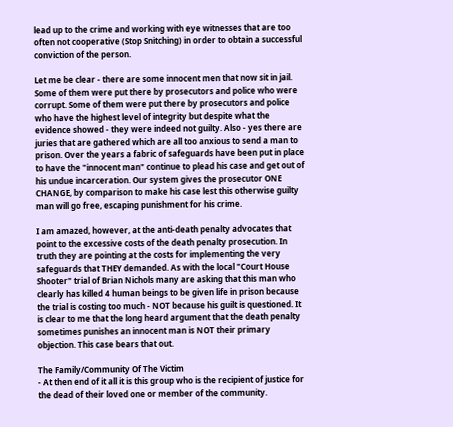lead up to the crime and working with eye witnesses that are too often not cooperative (Stop Snitching) in order to obtain a successful conviction of the person.

Let me be clear - there are some innocent men that now sit in jail. Some of them were put there by prosecutors and police who were corrupt. Some of them were put there by prosecutors and police who have the highest level of integrity but despite what the evidence showed - they were indeed not guilty. Also - yes there are juries that are gathered which are all too anxious to send a man to prison. Over the years a fabric of safeguards have been put in place to have the "innocent man" continue to plead his case and get out of his undue incarceration. Our system gives the prosecutor ONE CHANGE, by comparison to make his case lest this otherwise guilty man will go free, escaping punishment for his crime.

I am amazed, however, at the anti-death penalty advocates that point to the excessive costs of the death penalty prosecution. In truth they are pointing at the costs for implementing the very safeguards that THEY demanded. As with the local "Court House Shooter" trial of Brian Nichols many are asking that this man who clearly has killed 4 human beings to be given life in prison because the trial is costing too much - NOT because his guilt is questioned. It is clear to me that the long heard argument that the death penalty sometimes punishes an innocent man is NOT their primary objection. This case bears that out.

The Family/Community Of The Victim
- At then end of it all it is this group who is the recipient of justice for the dead of their loved one or member of the community.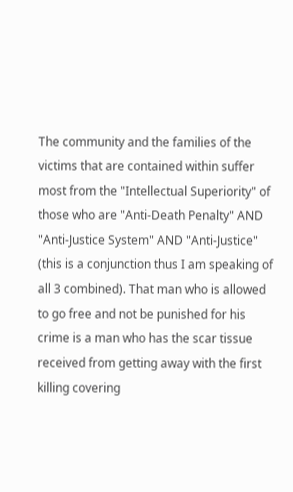The community and the families of the victims that are contained within suffer most from the "Intellectual Superiority" of those who are "Anti-Death Penalty" AND "Anti-Justice System" AND "Anti-Justice" (this is a conjunction thus I am speaking of all 3 combined). That man who is allowed to go free and not be punished for his crime is a man who has the scar tissue received from getting away with the first killing covering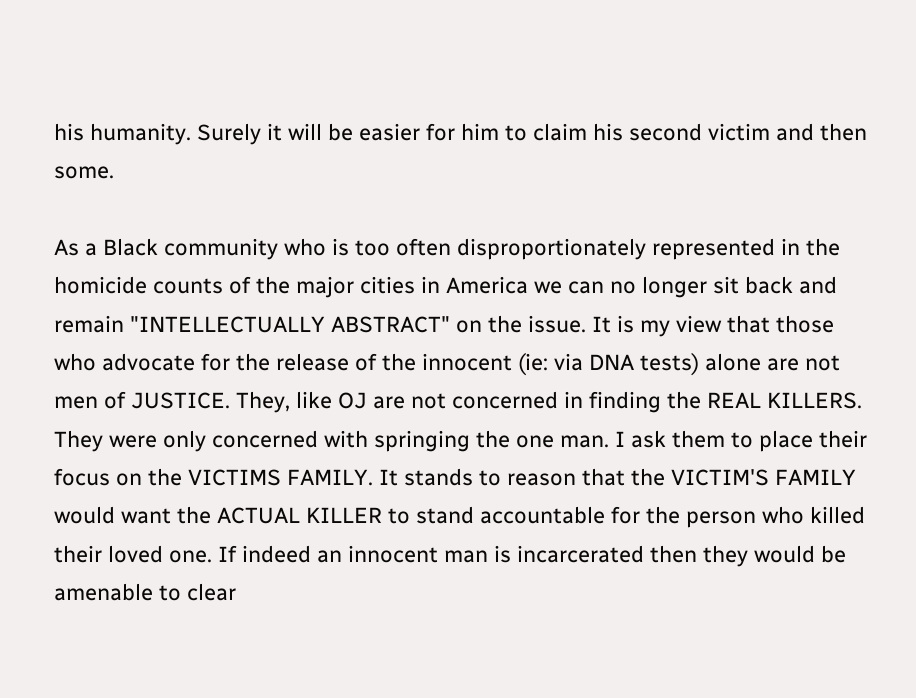his humanity. Surely it will be easier for him to claim his second victim and then some.

As a Black community who is too often disproportionately represented in the homicide counts of the major cities in America we can no longer sit back and remain "INTELLECTUALLY ABSTRACT" on the issue. It is my view that those who advocate for the release of the innocent (ie: via DNA tests) alone are not men of JUSTICE. They, like OJ are not concerned in finding the REAL KILLERS. They were only concerned with springing the one man. I ask them to place their focus on the VICTIMS FAMILY. It stands to reason that the VICTIM'S FAMILY would want the ACTUAL KILLER to stand accountable for the person who killed their loved one. If indeed an innocent man is incarcerated then they would be amenable to clear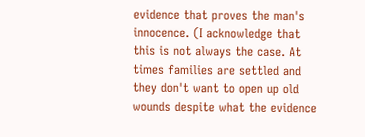evidence that proves the man's innocence. (I acknowledge that this is not always the case. At times families are settled and they don't want to open up old wounds despite what the evidence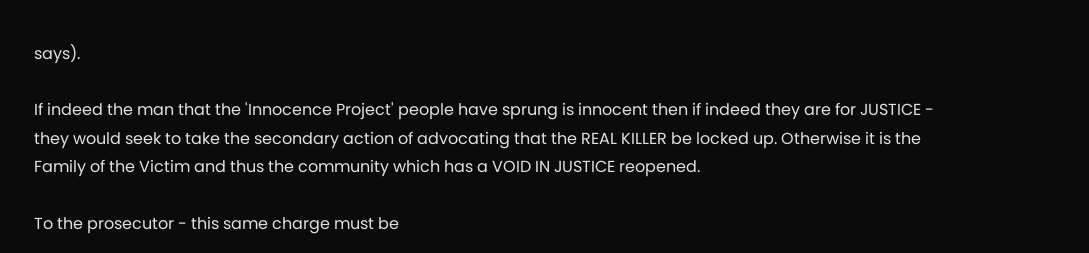says).

If indeed the man that the 'Innocence Project' people have sprung is innocent then if indeed they are for JUSTICE - they would seek to take the secondary action of advocating that the REAL KILLER be locked up. Otherwise it is the Family of the Victim and thus the community which has a VOID IN JUSTICE reopened.

To the prosecutor - this same charge must be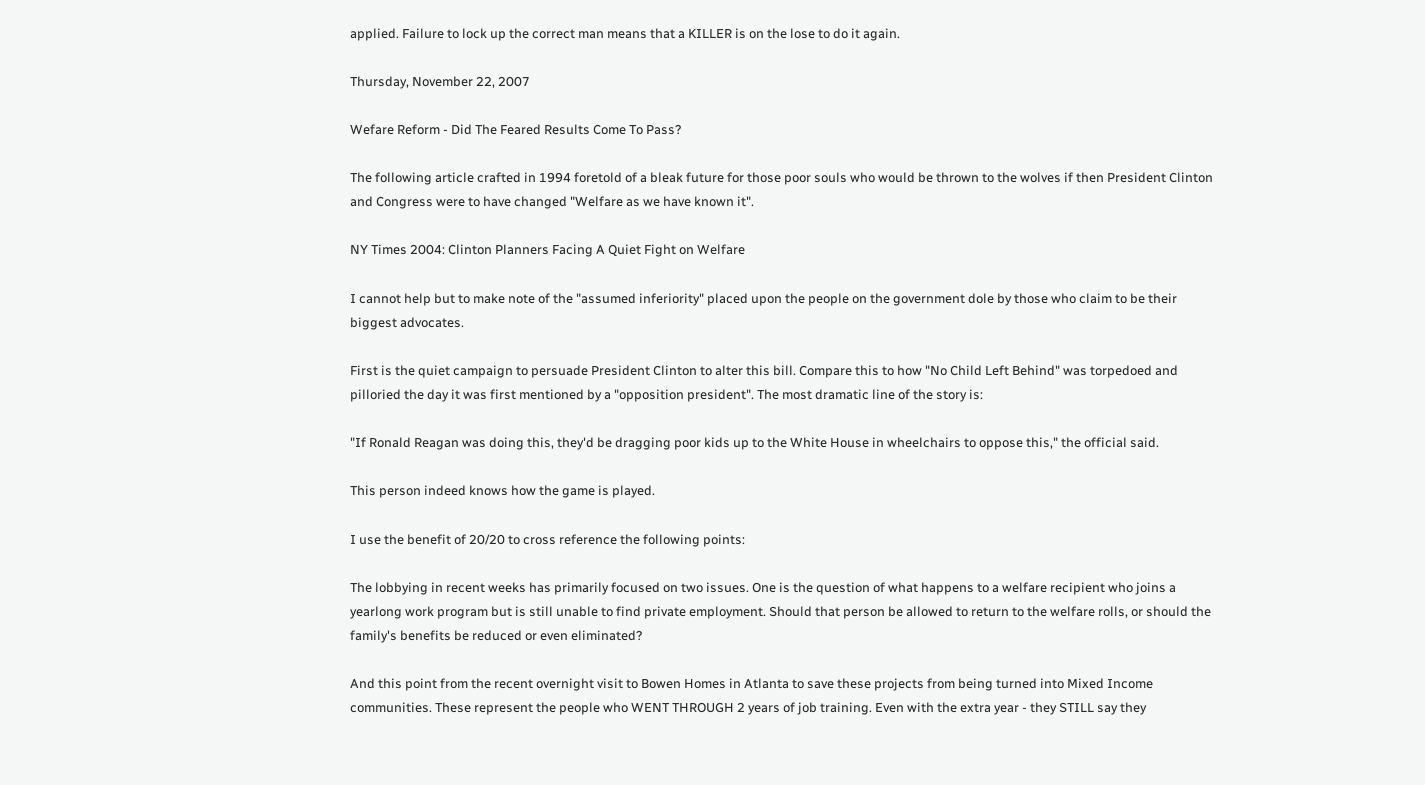applied. Failure to lock up the correct man means that a KILLER is on the lose to do it again.

Thursday, November 22, 2007

Wefare Reform - Did The Feared Results Come To Pass?

The following article crafted in 1994 foretold of a bleak future for those poor souls who would be thrown to the wolves if then President Clinton and Congress were to have changed "Welfare as we have known it".

NY Times 2004: Clinton Planners Facing A Quiet Fight on Welfare

I cannot help but to make note of the "assumed inferiority" placed upon the people on the government dole by those who claim to be their biggest advocates.

First is the quiet campaign to persuade President Clinton to alter this bill. Compare this to how "No Child Left Behind" was torpedoed and pilloried the day it was first mentioned by a "opposition president". The most dramatic line of the story is:

"If Ronald Reagan was doing this, they'd be dragging poor kids up to the White House in wheelchairs to oppose this," the official said.

This person indeed knows how the game is played.

I use the benefit of 20/20 to cross reference the following points:

The lobbying in recent weeks has primarily focused on two issues. One is the question of what happens to a welfare recipient who joins a yearlong work program but is still unable to find private employment. Should that person be allowed to return to the welfare rolls, or should the family's benefits be reduced or even eliminated?

And this point from the recent overnight visit to Bowen Homes in Atlanta to save these projects from being turned into Mixed Income communities. These represent the people who WENT THROUGH 2 years of job training. Even with the extra year - they STILL say they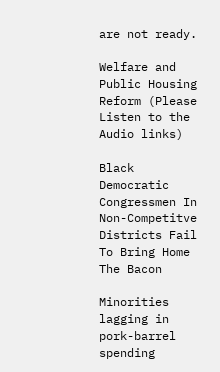are not ready.

Welfare and Public Housing Reform (Please Listen to the Audio links)

Black Democratic Congressmen In Non-Competitve Districts Fail To Bring Home The Bacon

Minorities lagging in pork-barrel spending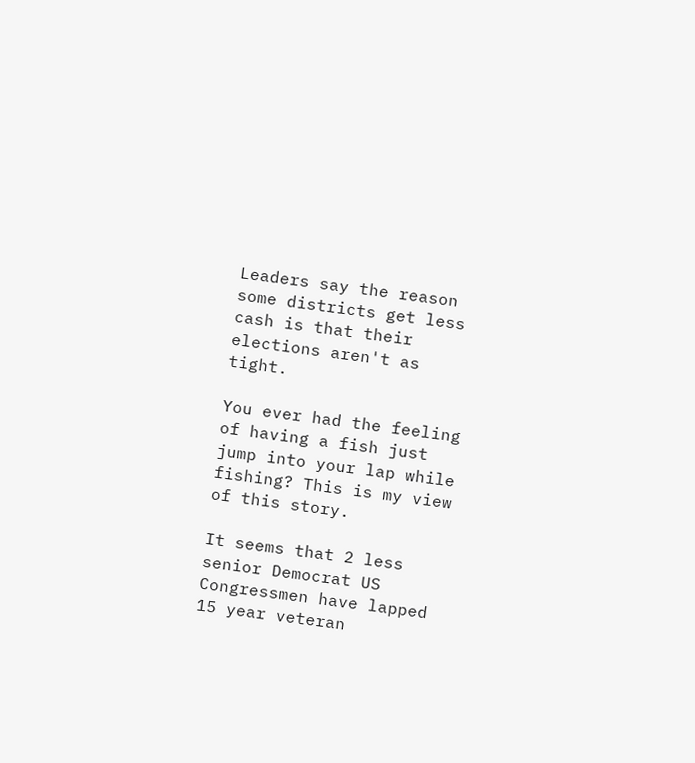Leaders say the reason some districts get less cash is that their elections aren't as tight.

You ever had the feeling of having a fish just jump into your lap while fishing? This is my view of this story.

It seems that 2 less senior Democrat US Congressmen have lapped 15 year veteran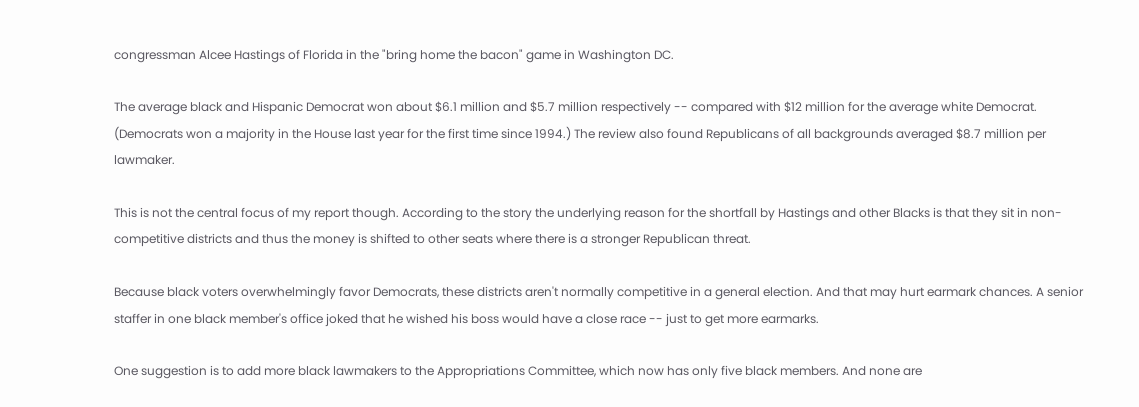congressman Alcee Hastings of Florida in the "bring home the bacon" game in Washington DC.

The average black and Hispanic Democrat won about $6.1 million and $5.7 million respectively -- compared with $12 million for the average white Democrat. (Democrats won a majority in the House last year for the first time since 1994.) The review also found Republicans of all backgrounds averaged $8.7 million per lawmaker.

This is not the central focus of my report though. According to the story the underlying reason for the shortfall by Hastings and other Blacks is that they sit in non-competitive districts and thus the money is shifted to other seats where there is a stronger Republican threat.

Because black voters overwhelmingly favor Democrats, these districts aren't normally competitive in a general election. And that may hurt earmark chances. A senior staffer in one black member's office joked that he wished his boss would have a close race -- just to get more earmarks.

One suggestion is to add more black lawmakers to the Appropriations Committee, which now has only five black members. And none are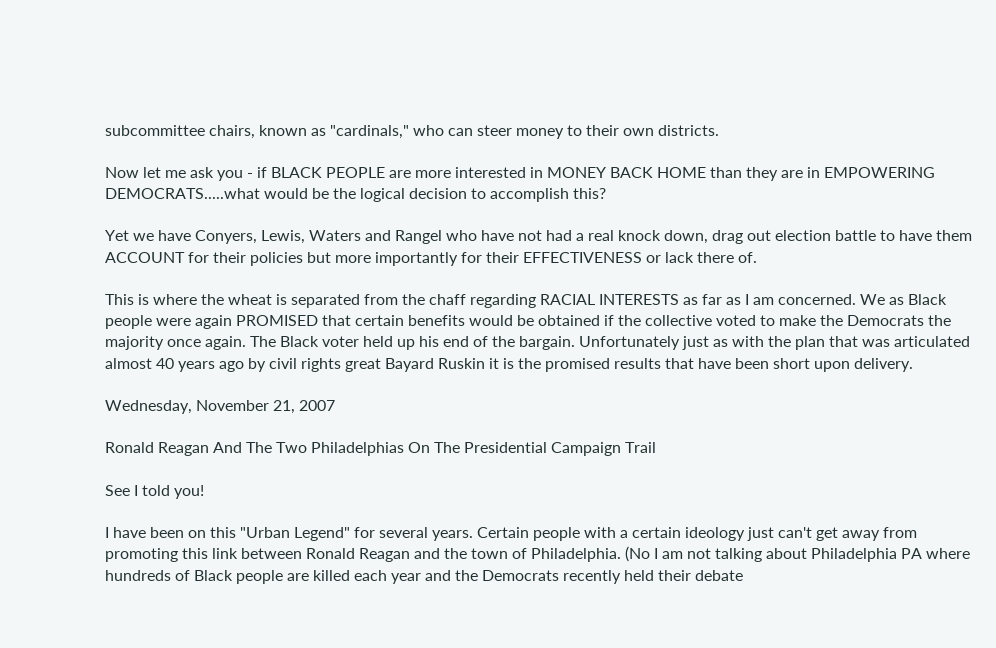subcommittee chairs, known as "cardinals," who can steer money to their own districts.

Now let me ask you - if BLACK PEOPLE are more interested in MONEY BACK HOME than they are in EMPOWERING DEMOCRATS.....what would be the logical decision to accomplish this?

Yet we have Conyers, Lewis, Waters and Rangel who have not had a real knock down, drag out election battle to have them ACCOUNT for their policies but more importantly for their EFFECTIVENESS or lack there of.

This is where the wheat is separated from the chaff regarding RACIAL INTERESTS as far as I am concerned. We as Black people were again PROMISED that certain benefits would be obtained if the collective voted to make the Democrats the majority once again. The Black voter held up his end of the bargain. Unfortunately just as with the plan that was articulated almost 40 years ago by civil rights great Bayard Ruskin it is the promised results that have been short upon delivery.

Wednesday, November 21, 2007

Ronald Reagan And The Two Philadelphias On The Presidential Campaign Trail

See I told you!

I have been on this "Urban Legend" for several years. Certain people with a certain ideology just can't get away from promoting this link between Ronald Reagan and the town of Philadelphia. (No I am not talking about Philadelphia PA where hundreds of Black people are killed each year and the Democrats recently held their debate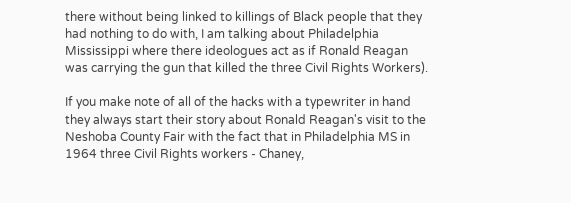there without being linked to killings of Black people that they had nothing to do with, I am talking about Philadelphia Mississippi where there ideologues act as if Ronald Reagan was carrying the gun that killed the three Civil Rights Workers).

If you make note of all of the hacks with a typewriter in hand they always start their story about Ronald Reagan's visit to the Neshoba County Fair with the fact that in Philadelphia MS in 1964 three Civil Rights workers - Chaney,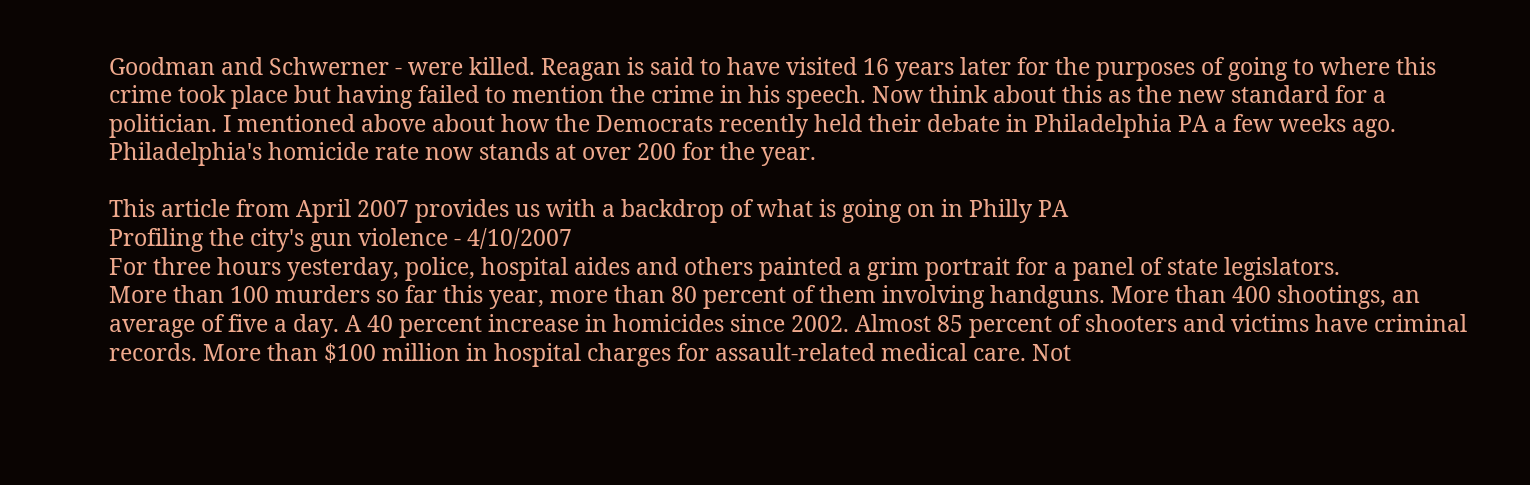Goodman and Schwerner - were killed. Reagan is said to have visited 16 years later for the purposes of going to where this crime took place but having failed to mention the crime in his speech. Now think about this as the new standard for a politician. I mentioned above about how the Democrats recently held their debate in Philadelphia PA a few weeks ago. Philadelphia's homicide rate now stands at over 200 for the year.

This article from April 2007 provides us with a backdrop of what is going on in Philly PA
Profiling the city's gun violence - 4/10/2007
For three hours yesterday, police, hospital aides and others painted a grim portrait for a panel of state legislators.
More than 100 murders so far this year, more than 80 percent of them involving handguns. More than 400 shootings, an average of five a day. A 40 percent increase in homicides since 2002. Almost 85 percent of shooters and victims have criminal records. More than $100 million in hospital charges for assault-related medical care. Not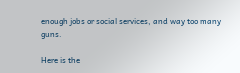enough jobs or social services, and way too many guns.

Here is the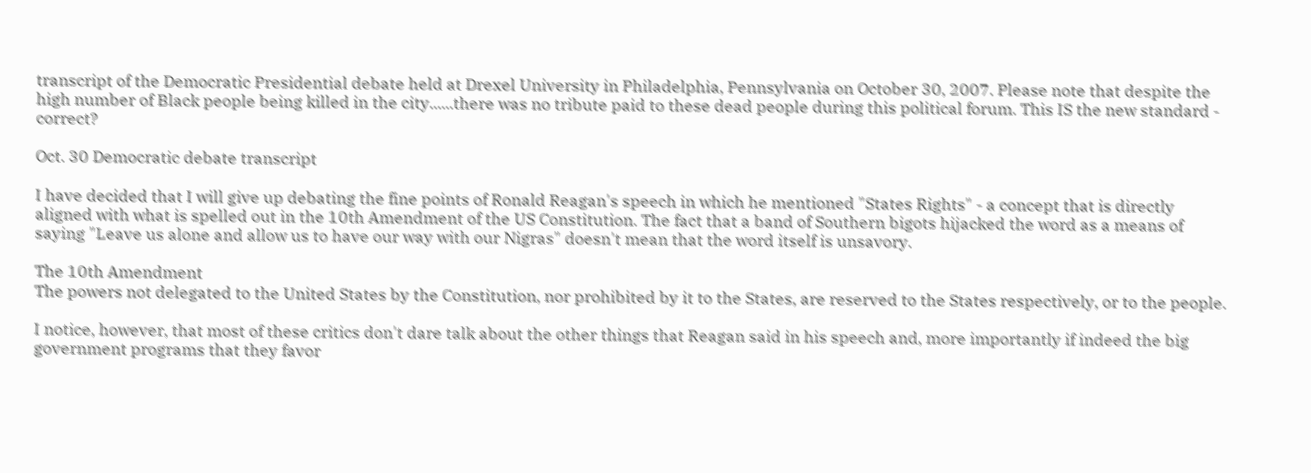transcript of the Democratic Presidential debate held at Drexel University in Philadelphia, Pennsylvania on October 30, 2007. Please note that despite the high number of Black people being killed in the city......there was no tribute paid to these dead people during this political forum. This IS the new standard - correct?

Oct. 30 Democratic debate transcript

I have decided that I will give up debating the fine points of Ronald Reagan's speech in which he mentioned "States Rights" - a concept that is directly aligned with what is spelled out in the 10th Amendment of the US Constitution. The fact that a band of Southern bigots hijacked the word as a means of saying "Leave us alone and allow us to have our way with our Nigras" doesn't mean that the word itself is unsavory.

The 10th Amendment
The powers not delegated to the United States by the Constitution, nor prohibited by it to the States, are reserved to the States respectively, or to the people.

I notice, however, that most of these critics don't dare talk about the other things that Reagan said in his speech and, more importantly if indeed the big government programs that they favor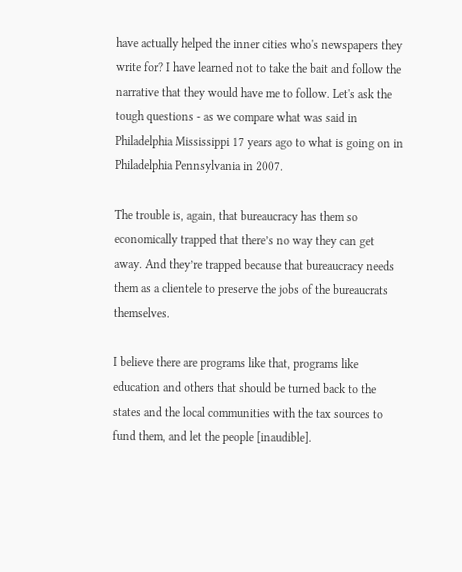have actually helped the inner cities who's newspapers they write for? I have learned not to take the bait and follow the narrative that they would have me to follow. Let's ask the tough questions - as we compare what was said in Philadelphia Mississippi 17 years ago to what is going on in Philadelphia Pennsylvania in 2007.

The trouble is, again, that bureaucracy has them so economically trapped that there’s no way they can get away. And they’re trapped because that bureaucracy needs them as a clientele to preserve the jobs of the bureaucrats themselves.

I believe there are programs like that, programs like education and others that should be turned back to the states and the local communities with the tax sources to fund them, and let the people [inaudible].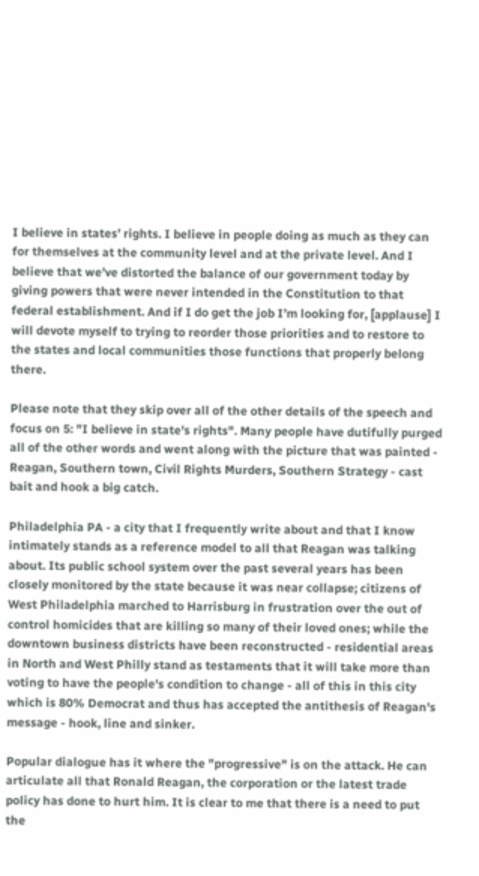I believe in states’ rights. I believe in people doing as much as they can for themselves at the community level and at the private level. And I believe that we’ve distorted the balance of our government today by giving powers that were never intended in the Constitution to that federal establishment. And if I do get the job I’m looking for, [applause] I will devote myself to trying to reorder those priorities and to restore to the states and local communities those functions that properly belong there.

Please note that they skip over all of the other details of the speech and focus on 5: "I believe in state's rights". Many people have dutifully purged all of the other words and went along with the picture that was painted - Reagan, Southern town, Civil Rights Murders, Southern Strategy - cast bait and hook a big catch.

Philadelphia PA - a city that I frequently write about and that I know intimately stands as a reference model to all that Reagan was talking about. Its public school system over the past several years has been closely monitored by the state because it was near collapse; citizens of West Philadelphia marched to Harrisburg in frustration over the out of control homicides that are killing so many of their loved ones; while the downtown business districts have been reconstructed - residential areas in North and West Philly stand as testaments that it will take more than voting to have the people's condition to change - all of this in this city which is 80% Democrat and thus has accepted the antithesis of Reagan's message - hook, line and sinker.

Popular dialogue has it where the "progressive" is on the attack. He can articulate all that Ronald Reagan, the corporation or the latest trade policy has done to hurt him. It is clear to me that there is a need to put the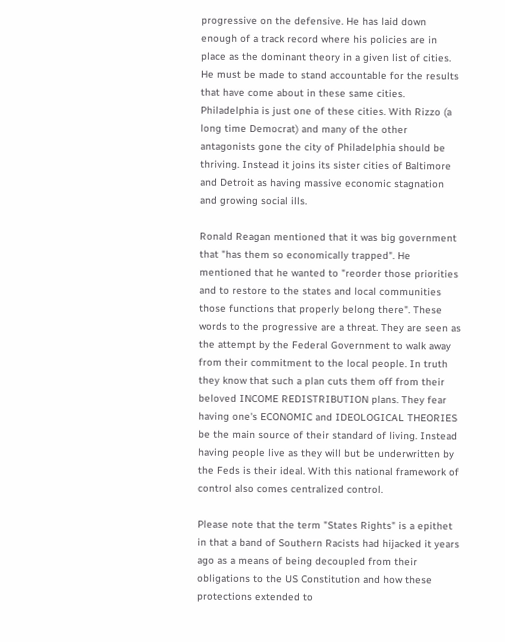progressive on the defensive. He has laid down enough of a track record where his policies are in place as the dominant theory in a given list of cities. He must be made to stand accountable for the results that have come about in these same cities. Philadelphia is just one of these cities. With Rizzo (a long time Democrat) and many of the other antagonists gone the city of Philadelphia should be thriving. Instead it joins its sister cities of Baltimore and Detroit as having massive economic stagnation and growing social ills.

Ronald Reagan mentioned that it was big government that "has them so economically trapped". He mentioned that he wanted to "reorder those priorities and to restore to the states and local communities those functions that properly belong there". These words to the progressive are a threat. They are seen as the attempt by the Federal Government to walk away from their commitment to the local people. In truth they know that such a plan cuts them off from their beloved INCOME REDISTRIBUTION plans. They fear having one's ECONOMIC and IDEOLOGICAL THEORIES be the main source of their standard of living. Instead having people live as they will but be underwritten by the Feds is their ideal. With this national framework of control also comes centralized control.

Please note that the term "States Rights" is a epithet in that a band of Southern Racists had hijacked it years ago as a means of being decoupled from their obligations to the US Constitution and how these protections extended to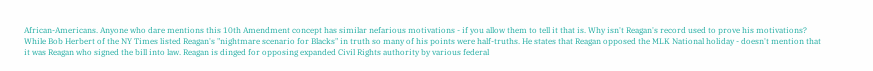African-Americans. Anyone who dare mentions this 10th Amendment concept has similar nefarious motivations - if you allow them to tell it that is. Why isn't Reagan's record used to prove his motivations? While Bob Herbert of the NY Times listed Reagan's "nightmare scenario for Blacks" in truth so many of his points were half-truths. He states that Reagan opposed the MLK National holiday - doesn't mention that it was Reagan who signed the bill into law. Reagan is dinged for opposing expanded Civil Rights authority by various federal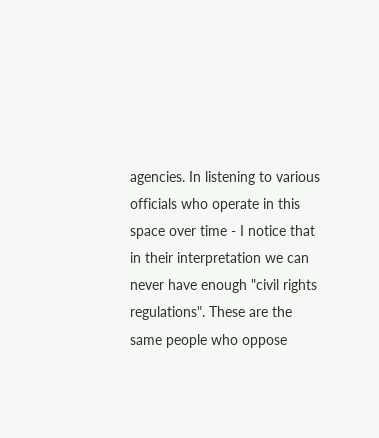agencies. In listening to various officials who operate in this space over time - I notice that in their interpretation we can never have enough "civil rights regulations". These are the same people who oppose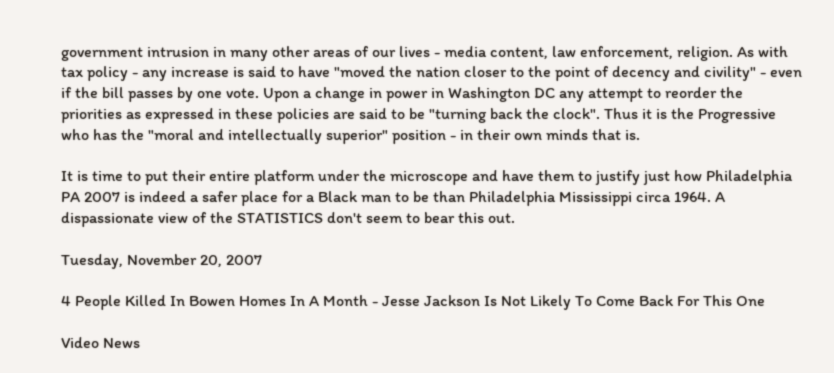government intrusion in many other areas of our lives - media content, law enforcement, religion. As with tax policy - any increase is said to have "moved the nation closer to the point of decency and civility" - even if the bill passes by one vote. Upon a change in power in Washington DC any attempt to reorder the priorities as expressed in these policies are said to be "turning back the clock". Thus it is the Progressive who has the "moral and intellectually superior" position - in their own minds that is.

It is time to put their entire platform under the microscope and have them to justify just how Philadelphia PA 2007 is indeed a safer place for a Black man to be than Philadelphia Mississippi circa 1964. A dispassionate view of the STATISTICS don't seem to bear this out.

Tuesday, November 20, 2007

4 People Killed In Bowen Homes In A Month - Jesse Jackson Is Not Likely To Come Back For This One

Video News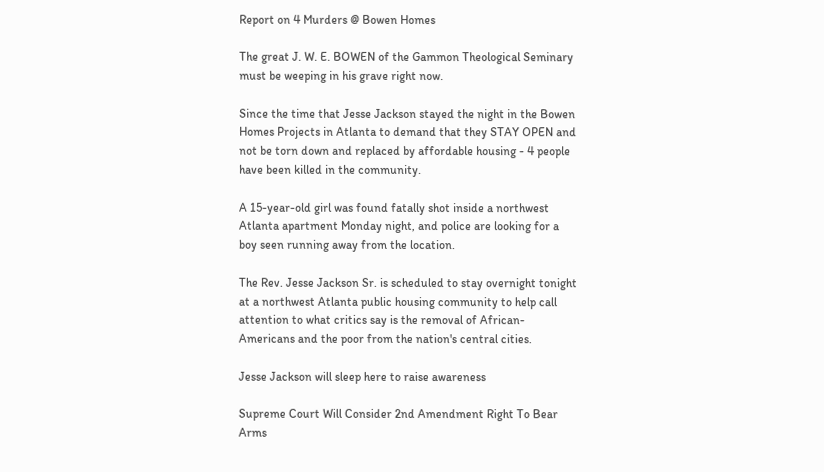Report on 4 Murders @ Bowen Homes

The great J. W. E. BOWEN of the Gammon Theological Seminary must be weeping in his grave right now.

Since the time that Jesse Jackson stayed the night in the Bowen Homes Projects in Atlanta to demand that they STAY OPEN and not be torn down and replaced by affordable housing - 4 people have been killed in the community.

A 15-year-old girl was found fatally shot inside a northwest Atlanta apartment Monday night, and police are looking for a boy seen running away from the location.

The Rev. Jesse Jackson Sr. is scheduled to stay overnight tonight at a northwest Atlanta public housing community to help call attention to what critics say is the removal of African-Americans and the poor from the nation's central cities.

Jesse Jackson will sleep here to raise awareness

Supreme Court Will Consider 2nd Amendment Right To Bear Arms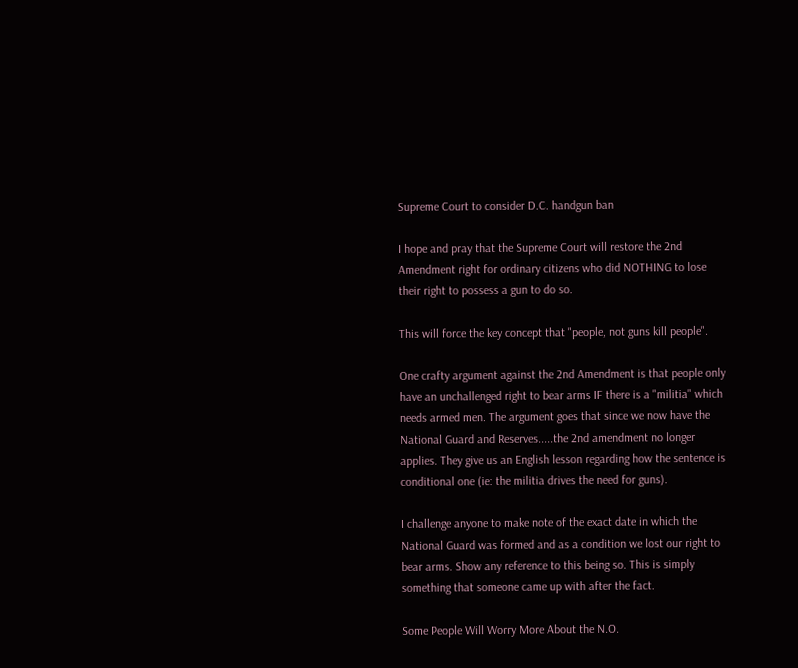Supreme Court to consider D.C. handgun ban

I hope and pray that the Supreme Court will restore the 2nd Amendment right for ordinary citizens who did NOTHING to lose their right to possess a gun to do so.

This will force the key concept that "people, not guns kill people".

One crafty argument against the 2nd Amendment is that people only have an unchallenged right to bear arms IF there is a "militia" which needs armed men. The argument goes that since we now have the National Guard and Reserves.....the 2nd amendment no longer applies. They give us an English lesson regarding how the sentence is conditional one (ie: the militia drives the need for guns).

I challenge anyone to make note of the exact date in which the National Guard was formed and as a condition we lost our right to bear arms. Show any reference to this being so. This is simply something that someone came up with after the fact.

Some People Will Worry More About the N.O.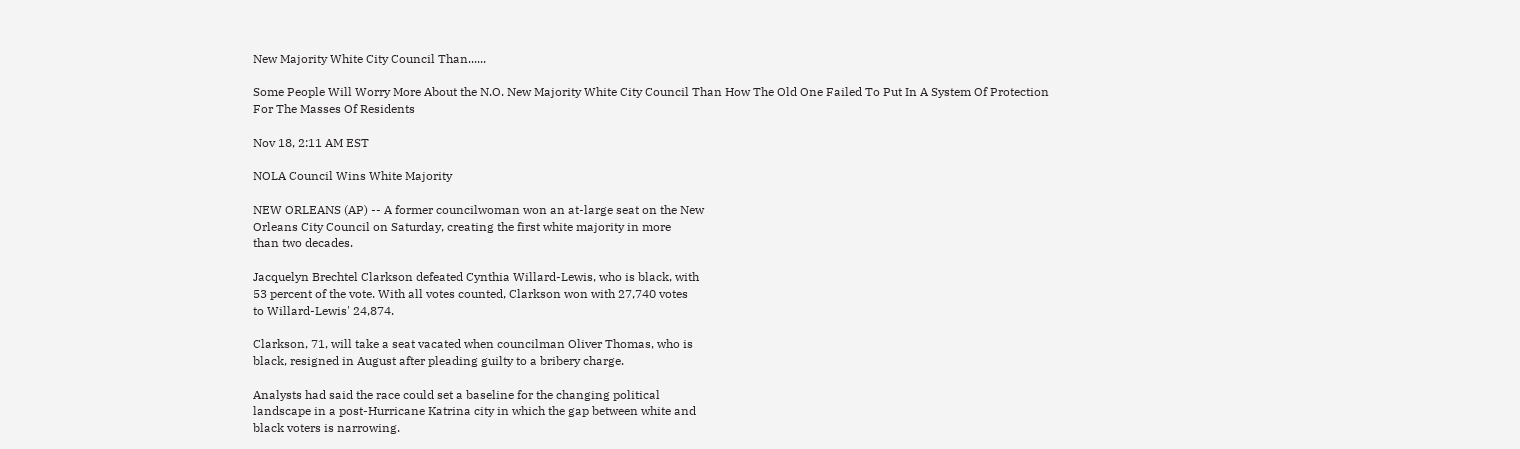New Majority White City Council Than......

Some People Will Worry More About the N.O. New Majority White City Council Than How The Old One Failed To Put In A System Of Protection For The Masses Of Residents

Nov 18, 2:11 AM EST

NOLA Council Wins White Majority

NEW ORLEANS (AP) -- A former councilwoman won an at-large seat on the New
Orleans City Council on Saturday, creating the first white majority in more
than two decades.

Jacquelyn Brechtel Clarkson defeated Cynthia Willard-Lewis, who is black, with
53 percent of the vote. With all votes counted, Clarkson won with 27,740 votes
to Willard-Lewis' 24,874.

Clarkson, 71, will take a seat vacated when councilman Oliver Thomas, who is
black, resigned in August after pleading guilty to a bribery charge.

Analysts had said the race could set a baseline for the changing political
landscape in a post-Hurricane Katrina city in which the gap between white and
black voters is narrowing.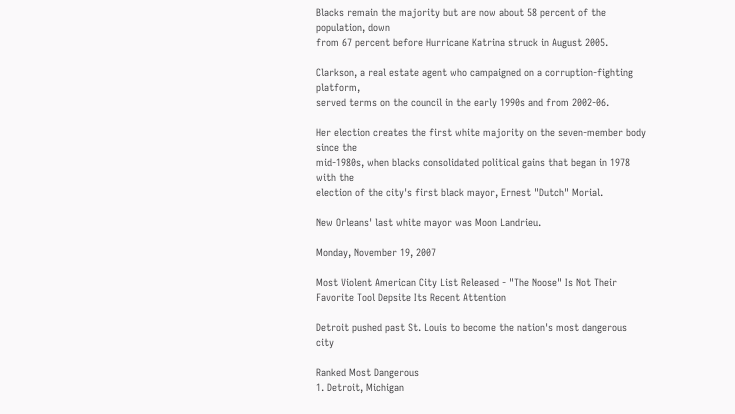Blacks remain the majority but are now about 58 percent of the population, down
from 67 percent before Hurricane Katrina struck in August 2005.

Clarkson, a real estate agent who campaigned on a corruption-fighting platform,
served terms on the council in the early 1990s and from 2002-06.

Her election creates the first white majority on the seven-member body since the
mid-1980s, when blacks consolidated political gains that began in 1978 with the
election of the city's first black mayor, Ernest "Dutch" Morial.

New Orleans' last white mayor was Moon Landrieu.

Monday, November 19, 2007

Most Violent American City List Released - "The Noose" Is Not Their Favorite Tool Depsite Its Recent Attention

Detroit pushed past St. Louis to become the nation's most dangerous city

Ranked Most Dangerous
1. Detroit, Michigan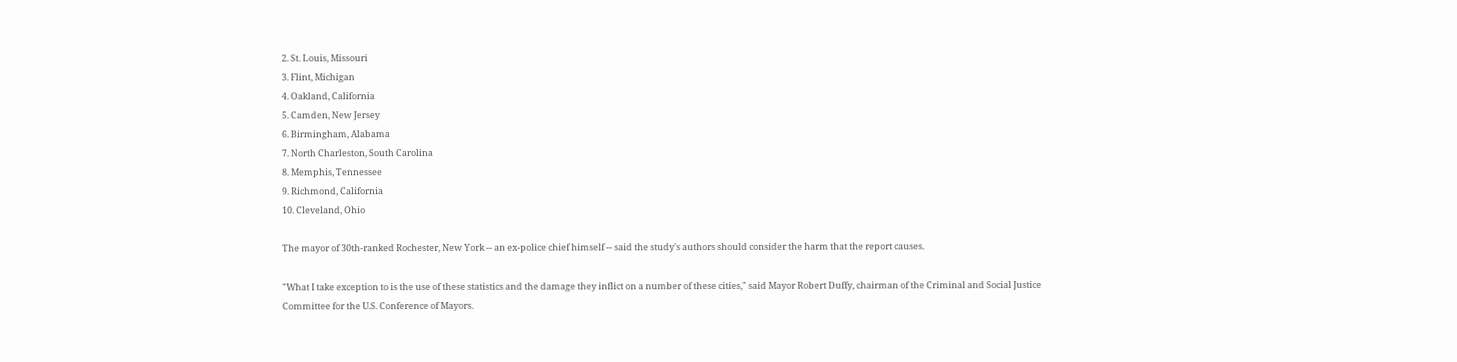2. St. Louis, Missouri
3. Flint, Michigan
4. Oakland, California
5. Camden, New Jersey
6. Birmingham, Alabama
7. North Charleston, South Carolina
8. Memphis, Tennessee
9. Richmond, California
10. Cleveland, Ohio

The mayor of 30th-ranked Rochester, New York -- an ex-police chief himself -- said the study's authors should consider the harm that the report causes.

"What I take exception to is the use of these statistics and the damage they inflict on a number of these cities," said Mayor Robert Duffy, chairman of the Criminal and Social Justice Committee for the U.S. Conference of Mayors.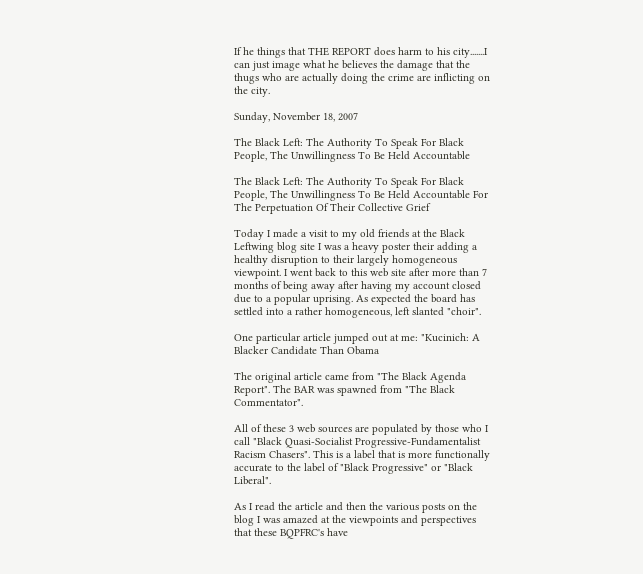If he things that THE REPORT does harm to his city.......I can just image what he believes the damage that the thugs who are actually doing the crime are inflicting on the city.

Sunday, November 18, 2007

The Black Left: The Authority To Speak For Black People, The Unwillingness To Be Held Accountable

The Black Left: The Authority To Speak For Black People, The Unwillingness To Be Held Accountable For The Perpetuation Of Their Collective Grief

Today I made a visit to my old friends at the Black Leftwing blog site I was a heavy poster their adding a healthy disruption to their largely homogeneous viewpoint. I went back to this web site after more than 7 months of being away after having my account closed due to a popular uprising. As expected the board has settled into a rather homogeneous, left slanted "choir".

One particular article jumped out at me: "Kucinich: A Blacker Candidate Than Obama

The original article came from "The Black Agenda Report". The BAR was spawned from "The Black Commentator".

All of these 3 web sources are populated by those who I call "Black Quasi-Socialist Progressive-Fundamentalist Racism Chasers". This is a label that is more functionally accurate to the label of "Black Progressive" or "Black Liberal".

As I read the article and then the various posts on the blog I was amazed at the viewpoints and perspectives that these BQPFRC's have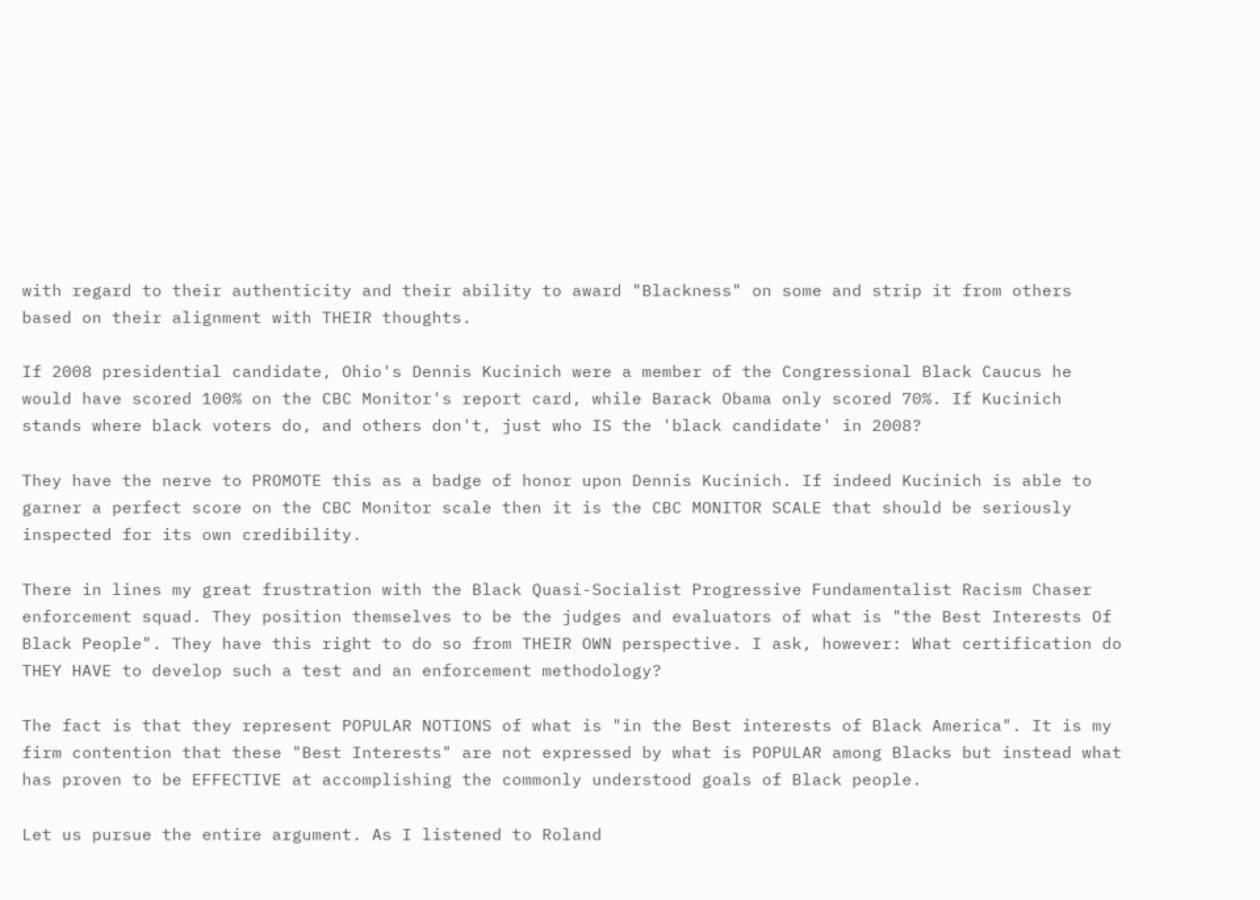with regard to their authenticity and their ability to award "Blackness" on some and strip it from others based on their alignment with THEIR thoughts.

If 2008 presidential candidate, Ohio's Dennis Kucinich were a member of the Congressional Black Caucus he would have scored 100% on the CBC Monitor's report card, while Barack Obama only scored 70%. If Kucinich stands where black voters do, and others don't, just who IS the 'black candidate' in 2008?

They have the nerve to PROMOTE this as a badge of honor upon Dennis Kucinich. If indeed Kucinich is able to garner a perfect score on the CBC Monitor scale then it is the CBC MONITOR SCALE that should be seriously inspected for its own credibility.

There in lines my great frustration with the Black Quasi-Socialist Progressive Fundamentalist Racism Chaser enforcement squad. They position themselves to be the judges and evaluators of what is "the Best Interests Of Black People". They have this right to do so from THEIR OWN perspective. I ask, however: What certification do THEY HAVE to develop such a test and an enforcement methodology?

The fact is that they represent POPULAR NOTIONS of what is "in the Best interests of Black America". It is my firm contention that these "Best Interests" are not expressed by what is POPULAR among Blacks but instead what has proven to be EFFECTIVE at accomplishing the commonly understood goals of Black people.

Let us pursue the entire argument. As I listened to Roland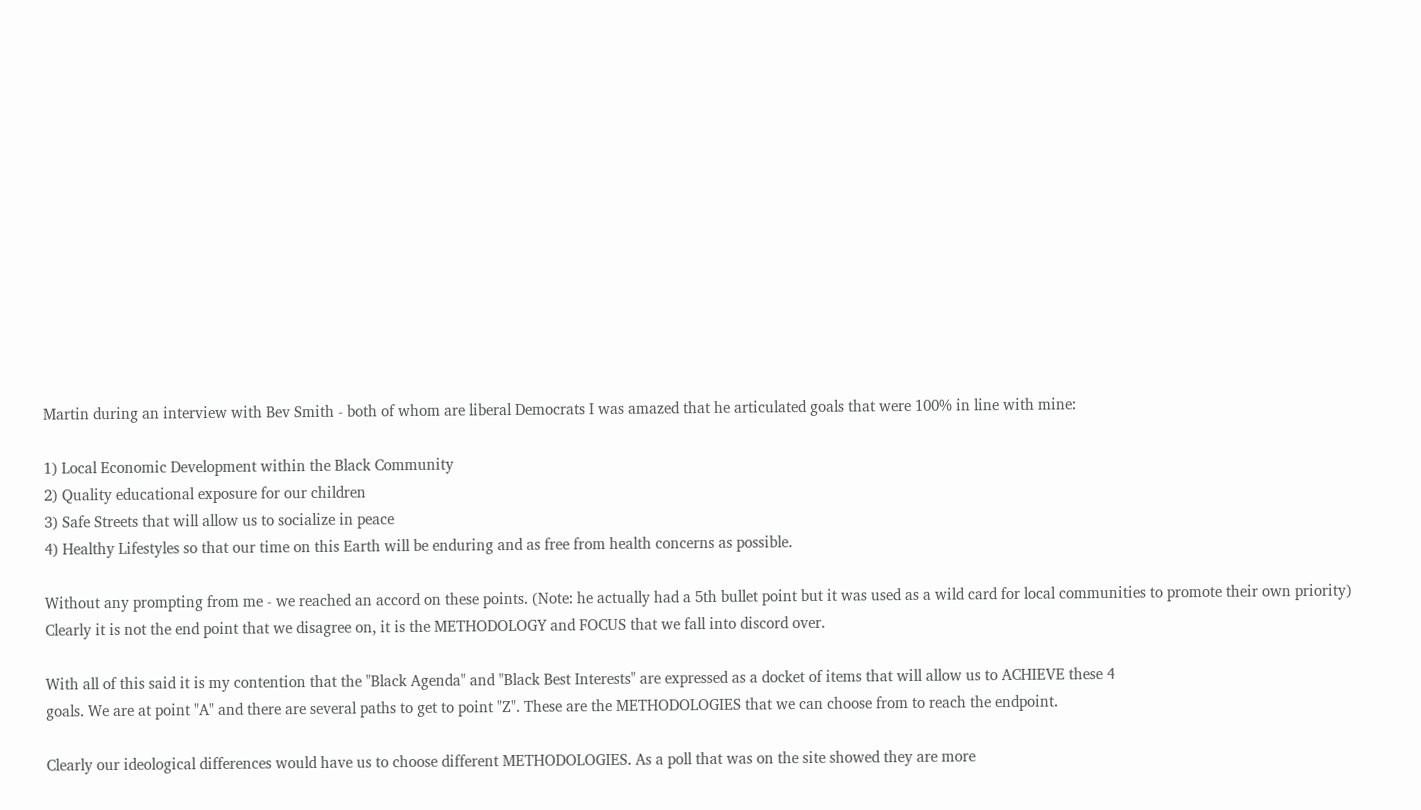Martin during an interview with Bev Smith - both of whom are liberal Democrats I was amazed that he articulated goals that were 100% in line with mine:

1) Local Economic Development within the Black Community
2) Quality educational exposure for our children
3) Safe Streets that will allow us to socialize in peace
4) Healthy Lifestyles so that our time on this Earth will be enduring and as free from health concerns as possible.

Without any prompting from me - we reached an accord on these points. (Note: he actually had a 5th bullet point but it was used as a wild card for local communities to promote their own priority) Clearly it is not the end point that we disagree on, it is the METHODOLOGY and FOCUS that we fall into discord over.

With all of this said it is my contention that the "Black Agenda" and "Black Best Interests" are expressed as a docket of items that will allow us to ACHIEVE these 4
goals. We are at point "A" and there are several paths to get to point "Z". These are the METHODOLOGIES that we can choose from to reach the endpoint.

Clearly our ideological differences would have us to choose different METHODOLOGIES. As a poll that was on the site showed they are more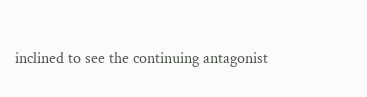inclined to see the continuing antagonist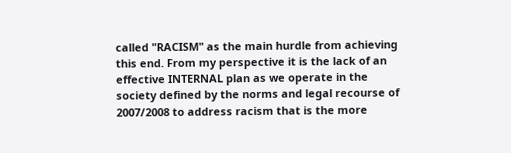called "RACISM" as the main hurdle from achieving this end. From my perspective it is the lack of an effective INTERNAL plan as we operate in the society defined by the norms and legal recourse of 2007/2008 to address racism that is the more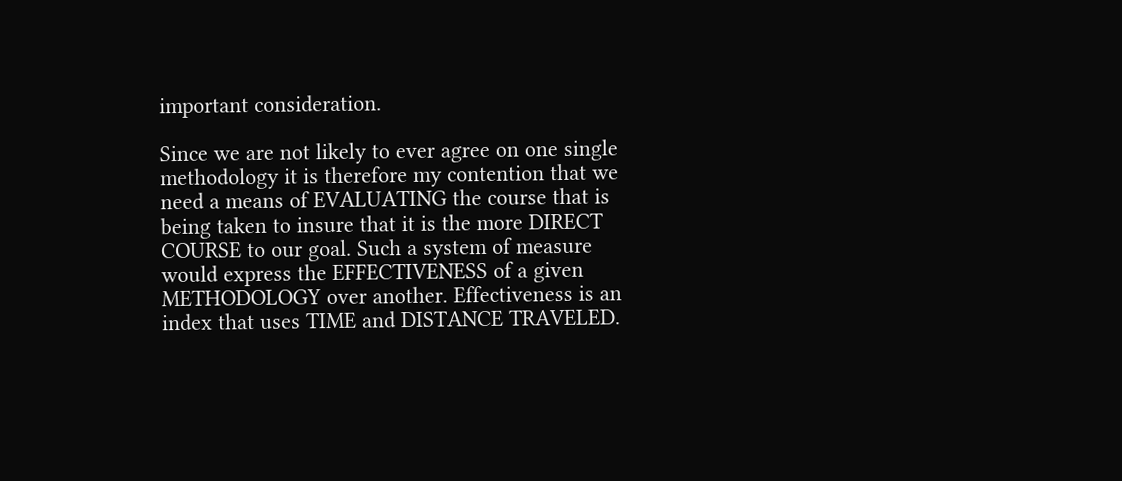important consideration.

Since we are not likely to ever agree on one single methodology it is therefore my contention that we need a means of EVALUATING the course that is being taken to insure that it is the more DIRECT COURSE to our goal. Such a system of measure would express the EFFECTIVENESS of a given METHODOLOGY over another. Effectiveness is an index that uses TIME and DISTANCE TRAVELED.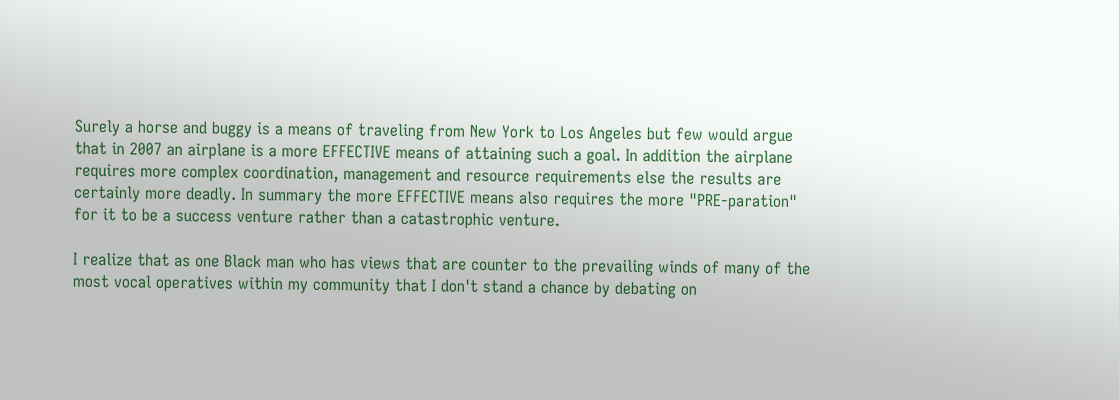Surely a horse and buggy is a means of traveling from New York to Los Angeles but few would argue that in 2007 an airplane is a more EFFECTIVE means of attaining such a goal. In addition the airplane requires more complex coordination, management and resource requirements else the results are certainly more deadly. In summary the more EFFECTIVE means also requires the more "PRE-paration" for it to be a success venture rather than a catastrophic venture.

I realize that as one Black man who has views that are counter to the prevailing winds of many of the most vocal operatives within my community that I don't stand a chance by debating on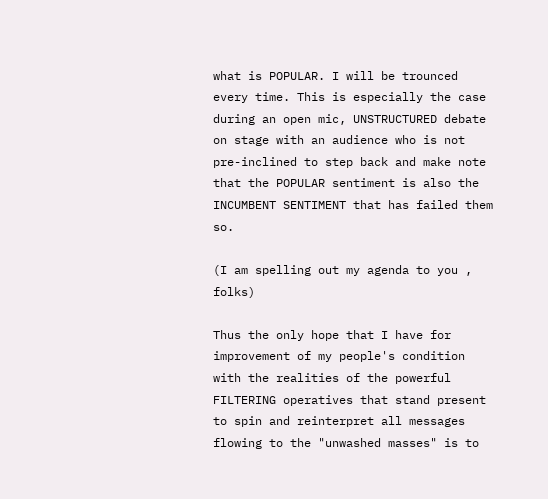what is POPULAR. I will be trounced every time. This is especially the case during an open mic, UNSTRUCTURED debate on stage with an audience who is not pre-inclined to step back and make note that the POPULAR sentiment is also the INCUMBENT SENTIMENT that has failed them so.

(I am spelling out my agenda to you , folks)

Thus the only hope that I have for improvement of my people's condition with the realities of the powerful FILTERING operatives that stand present to spin and reinterpret all messages flowing to the "unwashed masses" is to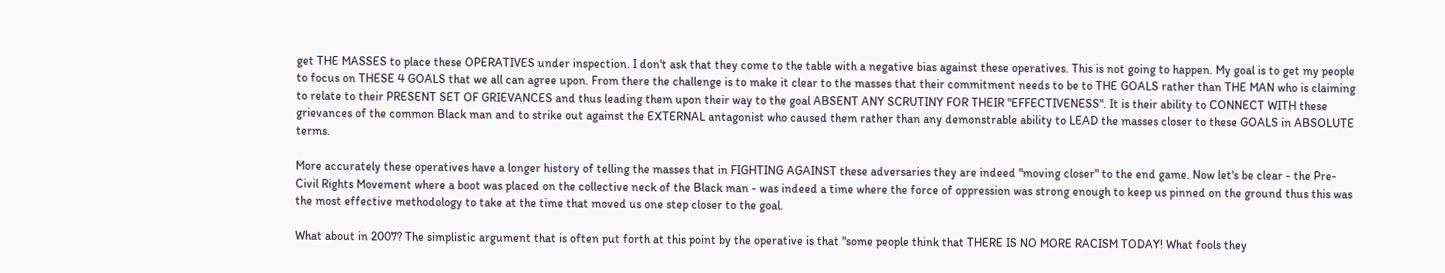get THE MASSES to place these OPERATIVES under inspection. I don't ask that they come to the table with a negative bias against these operatives. This is not going to happen. My goal is to get my people to focus on THESE 4 GOALS that we all can agree upon. From there the challenge is to make it clear to the masses that their commitment needs to be to THE GOALS rather than THE MAN who is claiming to relate to their PRESENT SET OF GRIEVANCES and thus leading them upon their way to the goal ABSENT ANY SCRUTINY FOR THEIR "EFFECTIVENESS". It is their ability to CONNECT WITH these grievances of the common Black man and to strike out against the EXTERNAL antagonist who caused them rather than any demonstrable ability to LEAD the masses closer to these GOALS in ABSOLUTE terms.

More accurately these operatives have a longer history of telling the masses that in FIGHTING AGAINST these adversaries they are indeed "moving closer" to the end game. Now let's be clear - the Pre-Civil Rights Movement where a boot was placed on the collective neck of the Black man - was indeed a time where the force of oppression was strong enough to keep us pinned on the ground thus this was the most effective methodology to take at the time that moved us one step closer to the goal.

What about in 2007? The simplistic argument that is often put forth at this point by the operative is that "some people think that THERE IS NO MORE RACISM TODAY! What fools they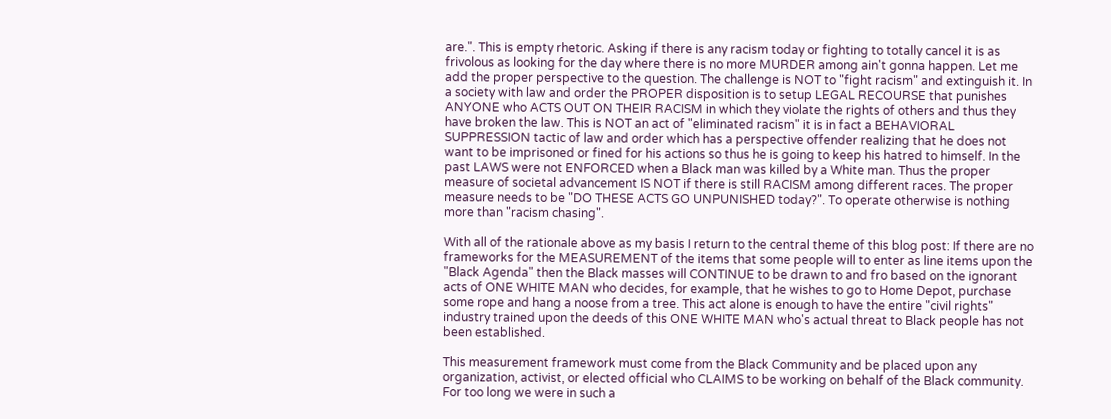are.". This is empty rhetoric. Asking if there is any racism today or fighting to totally cancel it is as frivolous as looking for the day where there is no more MURDER among ain't gonna happen. Let me add the proper perspective to the question. The challenge is NOT to "fight racism" and extinguish it. In a society with law and order the PROPER disposition is to setup LEGAL RECOURSE that punishes ANYONE who ACTS OUT ON THEIR RACISM in which they violate the rights of others and thus they have broken the law. This is NOT an act of "eliminated racism" it is in fact a BEHAVIORAL SUPPRESSION tactic of law and order which has a perspective offender realizing that he does not want to be imprisoned or fined for his actions so thus he is going to keep his hatred to himself. In the past LAWS were not ENFORCED when a Black man was killed by a White man. Thus the proper measure of societal advancement IS NOT if there is still RACISM among different races. The proper measure needs to be "DO THESE ACTS GO UNPUNISHED today?". To operate otherwise is nothing more than "racism chasing".

With all of the rationale above as my basis I return to the central theme of this blog post: If there are no frameworks for the MEASUREMENT of the items that some people will to enter as line items upon the "Black Agenda" then the Black masses will CONTINUE to be drawn to and fro based on the ignorant acts of ONE WHITE MAN who decides, for example, that he wishes to go to Home Depot, purchase some rope and hang a noose from a tree. This act alone is enough to have the entire "civil rights" industry trained upon the deeds of this ONE WHITE MAN who's actual threat to Black people has not been established.

This measurement framework must come from the Black Community and be placed upon any organization, activist, or elected official who CLAIMS to be working on behalf of the Black community. For too long we were in such a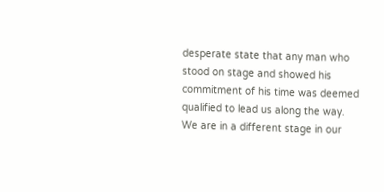desperate state that any man who stood on stage and showed his commitment of his time was deemed qualified to lead us along the way. We are in a different stage in our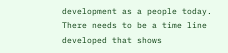development as a people today. There needs to be a time line developed that shows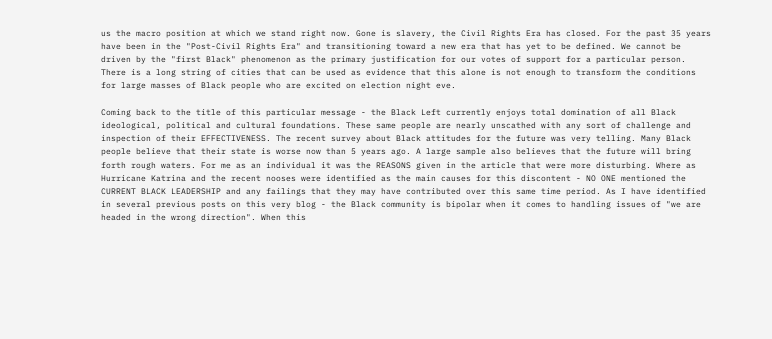us the macro position at which we stand right now. Gone is slavery, the Civil Rights Era has closed. For the past 35 years have been in the "Post-Civil Rights Era" and transitioning toward a new era that has yet to be defined. We cannot be driven by the "first Black" phenomenon as the primary justification for our votes of support for a particular person. There is a long string of cities that can be used as evidence that this alone is not enough to transform the conditions for large masses of Black people who are excited on election night eve.

Coming back to the title of this particular message - the Black Left currently enjoys total domination of all Black ideological, political and cultural foundations. These same people are nearly unscathed with any sort of challenge and inspection of their EFFECTIVENESS. The recent survey about Black attitudes for the future was very telling. Many Black people believe that their state is worse now than 5 years ago. A large sample also believes that the future will bring forth rough waters. For me as an individual it was the REASONS given in the article that were more disturbing. Where as Hurricane Katrina and the recent nooses were identified as the main causes for this discontent - NO ONE mentioned the CURRENT BLACK LEADERSHIP and any failings that they may have contributed over this same time period. As I have identified in several previous posts on this very blog - the Black community is bipolar when it comes to handling issues of "we are headed in the wrong direction". When this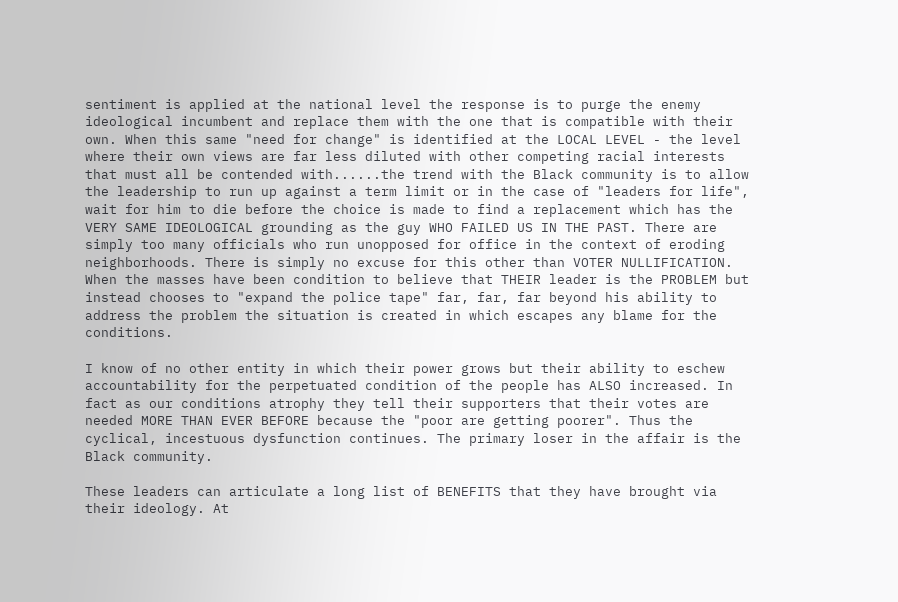sentiment is applied at the national level the response is to purge the enemy ideological incumbent and replace them with the one that is compatible with their own. When this same "need for change" is identified at the LOCAL LEVEL - the level where their own views are far less diluted with other competing racial interests that must all be contended with......the trend with the Black community is to allow the leadership to run up against a term limit or in the case of "leaders for life", wait for him to die before the choice is made to find a replacement which has the VERY SAME IDEOLOGICAL grounding as the guy WHO FAILED US IN THE PAST. There are simply too many officials who run unopposed for office in the context of eroding neighborhoods. There is simply no excuse for this other than VOTER NULLIFICATION. When the masses have been condition to believe that THEIR leader is the PROBLEM but instead chooses to "expand the police tape" far, far, far beyond his ability to address the problem the situation is created in which escapes any blame for the conditions.

I know of no other entity in which their power grows but their ability to eschew accountability for the perpetuated condition of the people has ALSO increased. In fact as our conditions atrophy they tell their supporters that their votes are needed MORE THAN EVER BEFORE because the "poor are getting poorer". Thus the cyclical, incestuous dysfunction continues. The primary loser in the affair is the Black community.

These leaders can articulate a long list of BENEFITS that they have brought via their ideology. At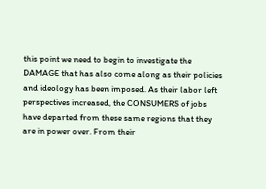this point we need to begin to investigate the DAMAGE that has also come along as their policies and ideology has been imposed. As their labor left perspectives increased, the CONSUMERS of jobs have departed from these same regions that they are in power over. From their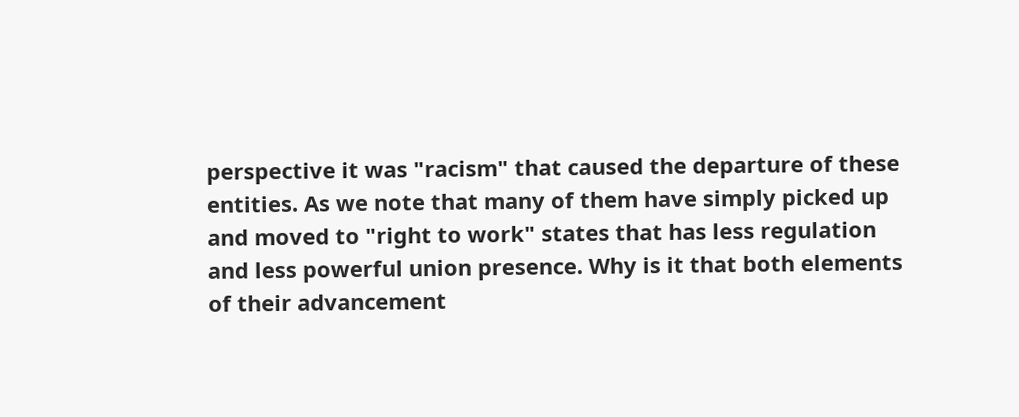perspective it was "racism" that caused the departure of these entities. As we note that many of them have simply picked up and moved to "right to work" states that has less regulation and less powerful union presence. Why is it that both elements of their advancement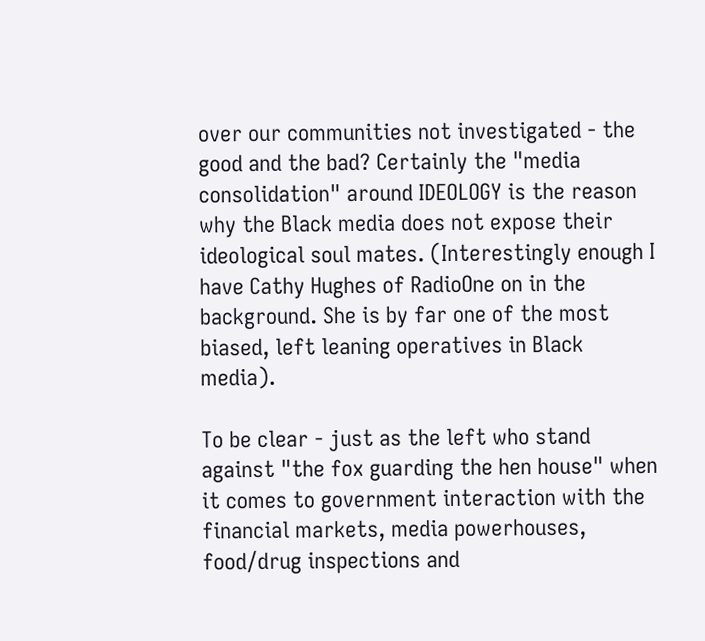over our communities not investigated - the good and the bad? Certainly the "media consolidation" around IDEOLOGY is the reason why the Black media does not expose their ideological soul mates. (Interestingly enough I have Cathy Hughes of RadioOne on in the background. She is by far one of the most biased, left leaning operatives in Black media).

To be clear - just as the left who stand against "the fox guarding the hen house" when it comes to government interaction with the financial markets, media powerhouses, food/drug inspections and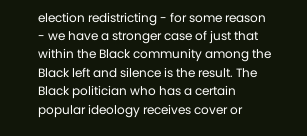election redistricting - for some reason - we have a stronger case of just that within the Black community among the Black left and silence is the result. The Black politician who has a certain popular ideology receives cover or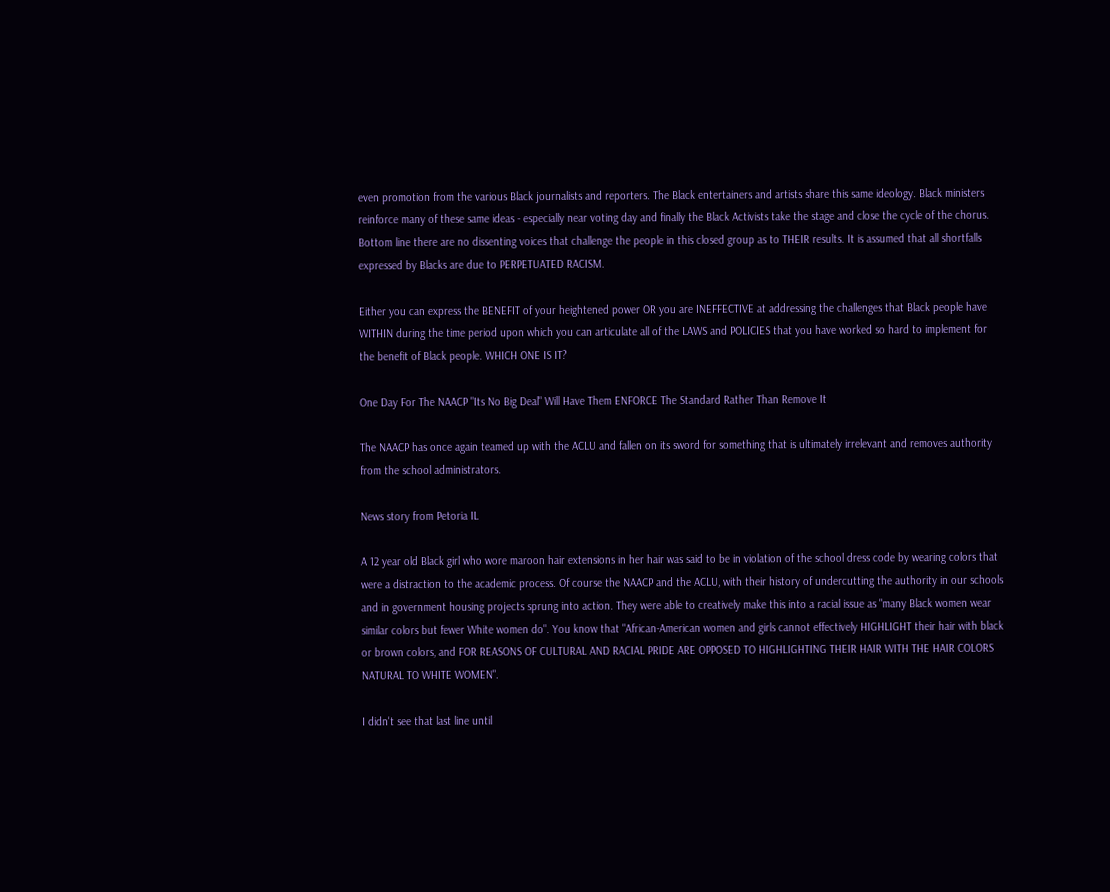even promotion from the various Black journalists and reporters. The Black entertainers and artists share this same ideology. Black ministers reinforce many of these same ideas - especially near voting day and finally the Black Activists take the stage and close the cycle of the chorus. Bottom line there are no dissenting voices that challenge the people in this closed group as to THEIR results. It is assumed that all shortfalls expressed by Blacks are due to PERPETUATED RACISM.

Either you can express the BENEFIT of your heightened power OR you are INEFFECTIVE at addressing the challenges that Black people have WITHIN during the time period upon which you can articulate all of the LAWS and POLICIES that you have worked so hard to implement for the benefit of Black people. WHICH ONE IS IT?

One Day For The NAACP "Its No Big Deal" Will Have Them ENFORCE The Standard Rather Than Remove It

The NAACP has once again teamed up with the ACLU and fallen on its sword for something that is ultimately irrelevant and removes authority from the school administrators.

News story from Petoria IL

A 12 year old Black girl who wore maroon hair extensions in her hair was said to be in violation of the school dress code by wearing colors that were a distraction to the academic process. Of course the NAACP and the ACLU, with their history of undercutting the authority in our schools and in government housing projects sprung into action. They were able to creatively make this into a racial issue as "many Black women wear similar colors but fewer White women do". You know that "African-American women and girls cannot effectively HIGHLIGHT their hair with black or brown colors, and FOR REASONS OF CULTURAL AND RACIAL PRIDE ARE OPPOSED TO HIGHLIGHTING THEIR HAIR WITH THE HAIR COLORS NATURAL TO WHITE WOMEN".

I didn't see that last line until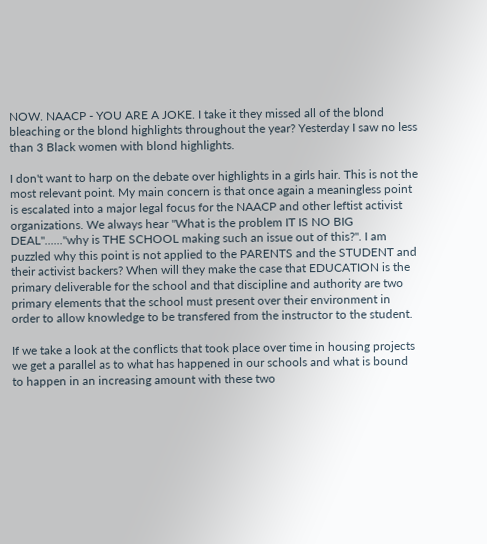NOW. NAACP - YOU ARE A JOKE. I take it they missed all of the blond bleaching or the blond highlights throughout the year? Yesterday I saw no less than 3 Black women with blond highlights.

I don't want to harp on the debate over highlights in a girls hair. This is not the most relevant point. My main concern is that once again a meaningless point is escalated into a major legal focus for the NAACP and other leftist activist organizations. We always hear "What is the problem IT IS NO BIG DEAL"......"why is THE SCHOOL making such an issue out of this?". I am puzzled why this point is not applied to the PARENTS and the STUDENT and their activist backers? When will they make the case that EDUCATION is the primary deliverable for the school and that discipline and authority are two primary elements that the school must present over their environment in order to allow knowledge to be transfered from the instructor to the student.

If we take a look at the conflicts that took place over time in housing projects we get a parallel as to what has happened in our schools and what is bound to happen in an increasing amount with these two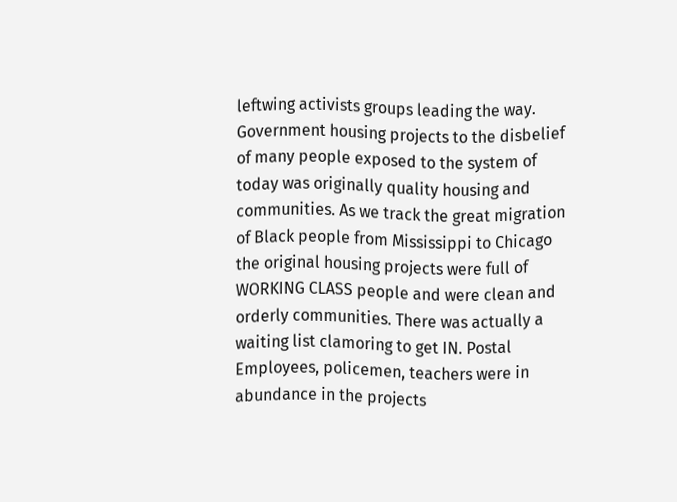leftwing activists groups leading the way. Government housing projects to the disbelief of many people exposed to the system of today was originally quality housing and communities. As we track the great migration of Black people from Mississippi to Chicago the original housing projects were full of WORKING CLASS people and were clean and orderly communities. There was actually a waiting list clamoring to get IN. Postal Employees, policemen, teachers were in abundance in the projects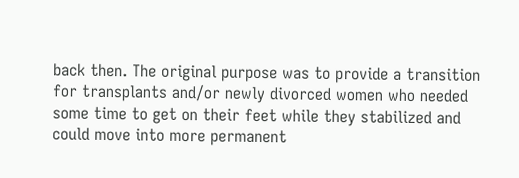back then. The original purpose was to provide a transition for transplants and/or newly divorced women who needed some time to get on their feet while they stabilized and could move into more permanent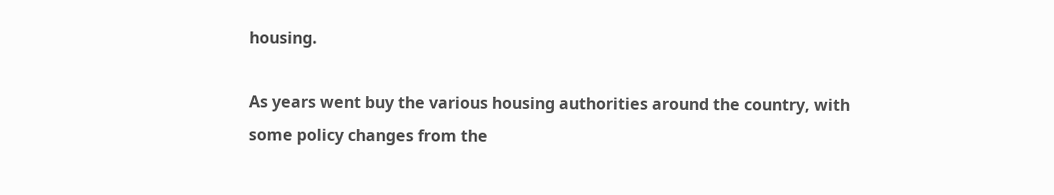housing.

As years went buy the various housing authorities around the country, with some policy changes from the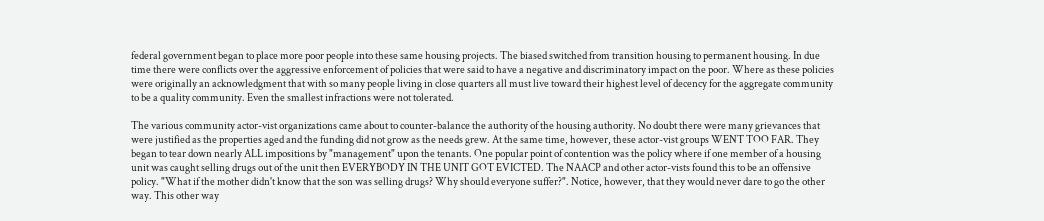federal government began to place more poor people into these same housing projects. The biased switched from transition housing to permanent housing. In due time there were conflicts over the aggressive enforcement of policies that were said to have a negative and discriminatory impact on the poor. Where as these policies were originally an acknowledgment that with so many people living in close quarters all must live toward their highest level of decency for the aggregate community to be a quality community. Even the smallest infractions were not tolerated.

The various community actor-vist organizations came about to counter-balance the authority of the housing authority. No doubt there were many grievances that were justified as the properties aged and the funding did not grow as the needs grew. At the same time, however, these actor-vist groups WENT TOO FAR. They began to tear down nearly ALL impositions by "management" upon the tenants. One popular point of contention was the policy where if one member of a housing unit was caught selling drugs out of the unit then EVERYBODY IN THE UNIT GOT EVICTED. The NAACP and other actor-vists found this to be an offensive policy. "What if the mother didn't know that the son was selling drugs? Why should everyone suffer?". Notice, however, that they would never dare to go the other way. This other way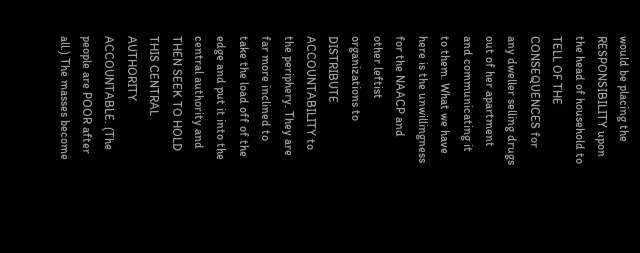would be placing the RESPONSIBILITY upon the head of household to TELL OF THE CONSEQUENCES for any dweller selling drugs out of her apartment and communicating it to them. What we have here is the unwillingness for the NAACP and other leftist organizations to DISTRIBUTE ACCOUNTABILITY to the periphery. They are far more inclined to take the load off of the edge and put it into the central authority and THEN SEEK TO HOLD THIS CENTRAL AUTHORITY ACCOUNTABLE. (The people are POOR after all.) The masses become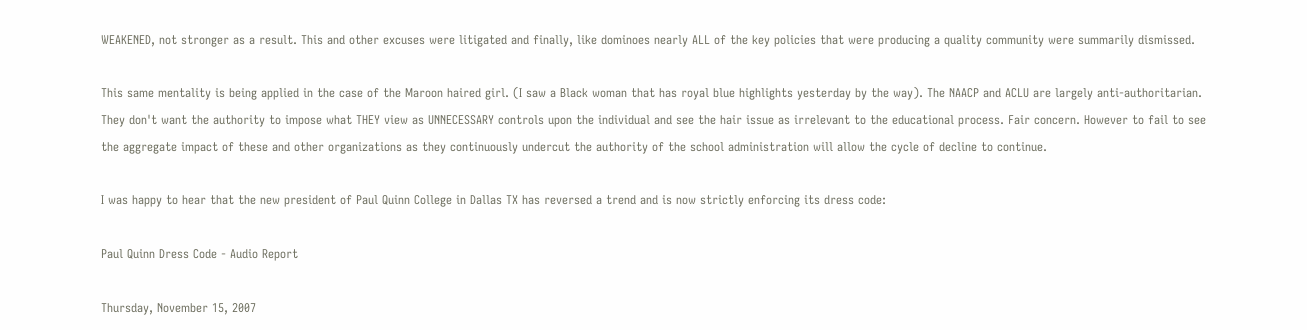WEAKENED, not stronger as a result. This and other excuses were litigated and finally, like dominoes nearly ALL of the key policies that were producing a quality community were summarily dismissed.

This same mentality is being applied in the case of the Maroon haired girl. (I saw a Black woman that has royal blue highlights yesterday by the way). The NAACP and ACLU are largely anti-authoritarian. They don't want the authority to impose what THEY view as UNNECESSARY controls upon the individual and see the hair issue as irrelevant to the educational process. Fair concern. However to fail to see the aggregate impact of these and other organizations as they continuously undercut the authority of the school administration will allow the cycle of decline to continue.

I was happy to hear that the new president of Paul Quinn College in Dallas TX has reversed a trend and is now strictly enforcing its dress code:

Paul Quinn Dress Code - Audio Report

Thursday, November 15, 2007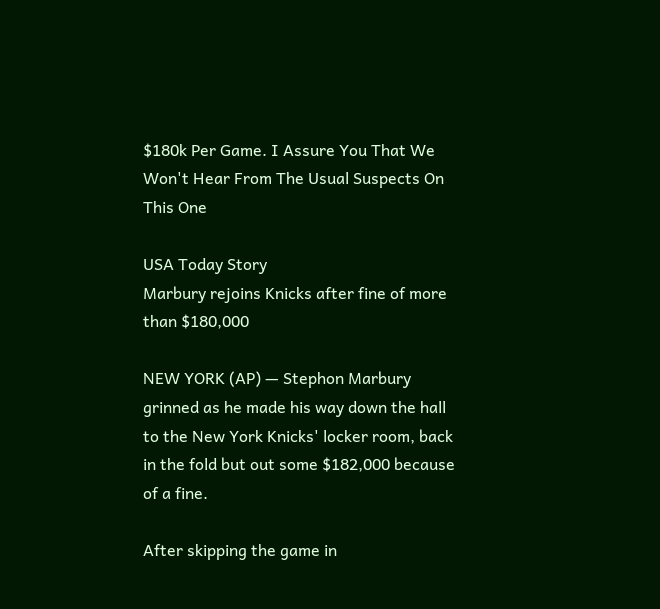$180k Per Game. I Assure You That We Won't Hear From The Usual Suspects On This One

USA Today Story
Marbury rejoins Knicks after fine of more than $180,000

NEW YORK (AP) — Stephon Marbury grinned as he made his way down the hall to the New York Knicks' locker room, back in the fold but out some $182,000 because of a fine.

After skipping the game in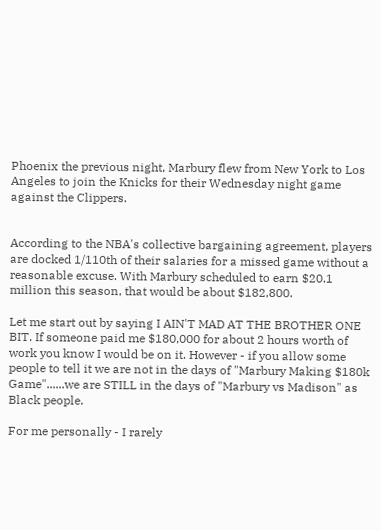Phoenix the previous night, Marbury flew from New York to Los Angeles to join the Knicks for their Wednesday night game against the Clippers.


According to the NBA's collective bargaining agreement, players are docked 1/110th of their salaries for a missed game without a reasonable excuse. With Marbury scheduled to earn $20.1 million this season, that would be about $182,800.

Let me start out by saying I AIN'T MAD AT THE BROTHER ONE BIT. If someone paid me $180,000 for about 2 hours worth of work you know I would be on it. However - if you allow some people to tell it we are not in the days of "Marbury Making $180k Game"......we are STILL in the days of "Marbury vs Madison" as Black people.

For me personally - I rarely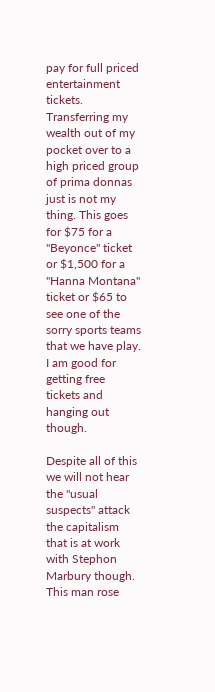pay for full priced entertainment tickets. Transferring my wealth out of my pocket over to a high priced group of prima donnas just is not my thing. This goes for $75 for a "Beyonce" ticket or $1,500 for a "Hanna Montana" ticket or $65 to see one of the sorry sports teams that we have play. I am good for getting free tickets and hanging out though.

Despite all of this we will not hear the "usual suspects" attack the capitalism that is at work with Stephon Marbury though. This man rose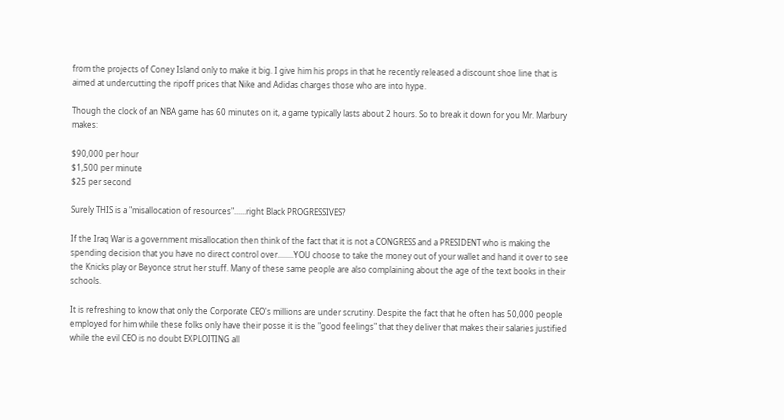from the projects of Coney Island only to make it big. I give him his props in that he recently released a discount shoe line that is aimed at undercutting the ripoff prices that Nike and Adidas charges those who are into hype.

Though the clock of an NBA game has 60 minutes on it, a game typically lasts about 2 hours. So to break it down for you Mr. Marbury makes:

$90,000 per hour
$1,500 per minute
$25 per second

Surely THIS is a "misallocation of resources"......right Black PROGRESSIVES?

If the Iraq War is a government misallocation then think of the fact that it is not a CONGRESS and a PRESIDENT who is making the spending decision that you have no direct control over........YOU choose to take the money out of your wallet and hand it over to see the Knicks play or Beyonce strut her stuff. Many of these same people are also complaining about the age of the text books in their schools.

It is refreshing to know that only the Corporate CEO's millions are under scrutiny. Despite the fact that he often has 50,000 people employed for him while these folks only have their posse it is the "good feelings" that they deliver that makes their salaries justified while the evil CEO is no doubt EXPLOITING all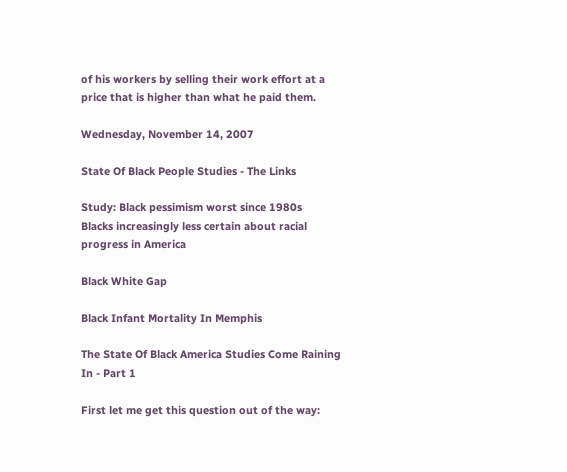of his workers by selling their work effort at a price that is higher than what he paid them.

Wednesday, November 14, 2007

State Of Black People Studies - The Links

Study: Black pessimism worst since 1980s
Blacks increasingly less certain about racial progress in America

Black White Gap

Black Infant Mortality In Memphis

The State Of Black America Studies Come Raining In - Part 1

First let me get this question out of the way: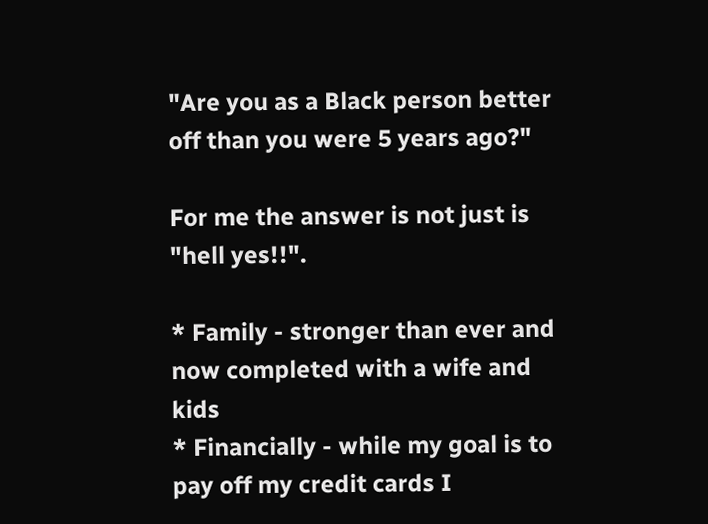"Are you as a Black person better off than you were 5 years ago?"

For me the answer is not just is "hell yes!!".

* Family - stronger than ever and now completed with a wife and kids
* Financially - while my goal is to pay off my credit cards I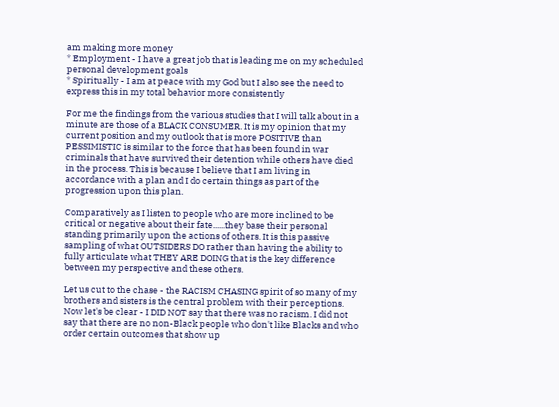am making more money
* Employment - I have a great job that is leading me on my scheduled personal development goals
* Spiritually - I am at peace with my God but I also see the need to express this in my total behavior more consistently

For me the findings from the various studies that I will talk about in a minute are those of a BLACK CONSUMER. It is my opinion that my current position and my outlook that is more POSITIVE than PESSIMISTIC is similar to the force that has been found in war criminals that have survived their detention while others have died in the process. This is because I believe that I am living in accordance with a plan and I do certain things as part of the progression upon this plan.

Comparatively as I listen to people who are more inclined to be critical or negative about their fate......they base their personal standing primarily upon the actions of others. It is this passive sampling of what OUTSIDERS DO rather than having the ability to fully articulate what THEY ARE DOING that is the key difference between my perspective and these others.

Let us cut to the chase - the RACISM CHASING spirit of so many of my brothers and sisters is the central problem with their perceptions. Now let's be clear - I DID NOT say that there was no racism. I did not say that there are no non-Black people who don't like Blacks and who order certain outcomes that show up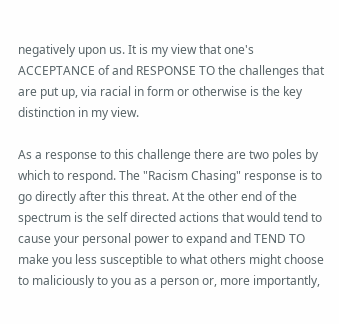negatively upon us. It is my view that one's ACCEPTANCE of and RESPONSE TO the challenges that are put up, via racial in form or otherwise is the key distinction in my view.

As a response to this challenge there are two poles by which to respond. The "Racism Chasing" response is to go directly after this threat. At the other end of the spectrum is the self directed actions that would tend to cause your personal power to expand and TEND TO make you less susceptible to what others might choose to maliciously to you as a person or, more importantly,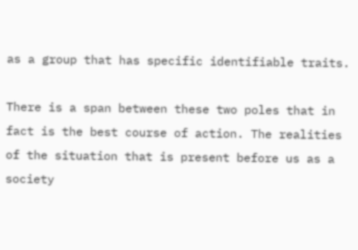as a group that has specific identifiable traits.

There is a span between these two poles that in fact is the best course of action. The realities of the situation that is present before us as a society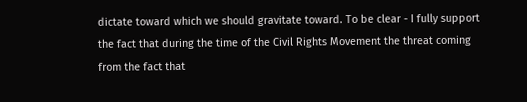dictate toward which we should gravitate toward. To be clear - I fully support the fact that during the time of the Civil Rights Movement the threat coming from the fact that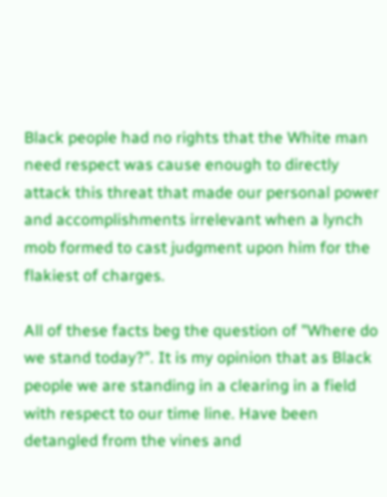Black people had no rights that the White man need respect was cause enough to directly attack this threat that made our personal power and accomplishments irrelevant when a lynch mob formed to cast judgment upon him for the flakiest of charges.

All of these facts beg the question of "Where do we stand today?". It is my opinion that as Black people we are standing in a clearing in a field with respect to our time line. Have been detangled from the vines and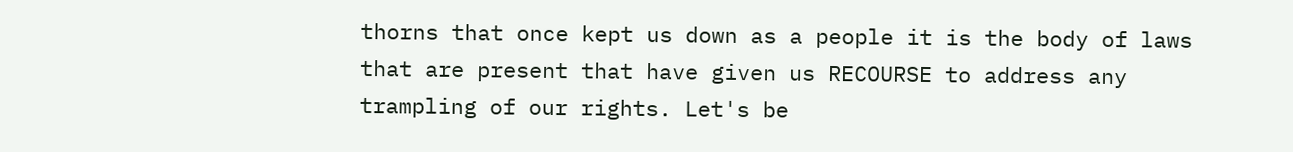thorns that once kept us down as a people it is the body of laws that are present that have given us RECOURSE to address any trampling of our rights. Let's be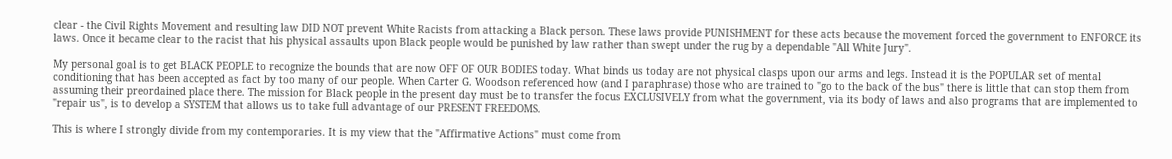clear - the Civil Rights Movement and resulting law DID NOT prevent White Racists from attacking a Black person. These laws provide PUNISHMENT for these acts because the movement forced the government to ENFORCE its laws. Once it became clear to the racist that his physical assaults upon Black people would be punished by law rather than swept under the rug by a dependable "All White Jury".

My personal goal is to get BLACK PEOPLE to recognize the bounds that are now OFF OF OUR BODIES today. What binds us today are not physical clasps upon our arms and legs. Instead it is the POPULAR set of mental conditioning that has been accepted as fact by too many of our people. When Carter G. Woodson referenced how (and I paraphrase) those who are trained to "go to the back of the bus" there is little that can stop them from assuming their preordained place there. The mission for Black people in the present day must be to transfer the focus EXCLUSIVELY from what the government, via its body of laws and also programs that are implemented to "repair us", is to develop a SYSTEM that allows us to take full advantage of our PRESENT FREEDOMS.

This is where I strongly divide from my contemporaries. It is my view that the "Affirmative Actions" must come from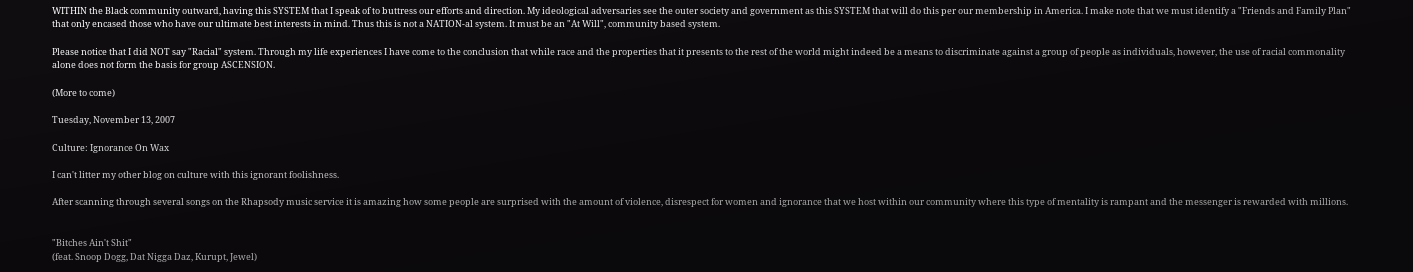WITHIN the Black community outward, having this SYSTEM that I speak of to buttress our efforts and direction. My ideological adversaries see the outer society and government as this SYSTEM that will do this per our membership in America. I make note that we must identify a "Friends and Family Plan" that only encased those who have our ultimate best interests in mind. Thus this is not a NATION-al system. It must be an "At Will", community based system.

Please notice that I did NOT say "Racial" system. Through my life experiences I have come to the conclusion that while race and the properties that it presents to the rest of the world might indeed be a means to discriminate against a group of people as individuals, however, the use of racial commonality alone does not form the basis for group ASCENSION.

(More to come)

Tuesday, November 13, 2007

Culture: Ignorance On Wax

I can't litter my other blog on culture with this ignorant foolishness.

After scanning through several songs on the Rhapsody music service it is amazing how some people are surprised with the amount of violence, disrespect for women and ignorance that we host within our community where this type of mentality is rampant and the messenger is rewarded with millions.


"Bitches Ain't Shit"
(feat. Snoop Dogg, Dat Nigga Daz, Kurupt, Jewel)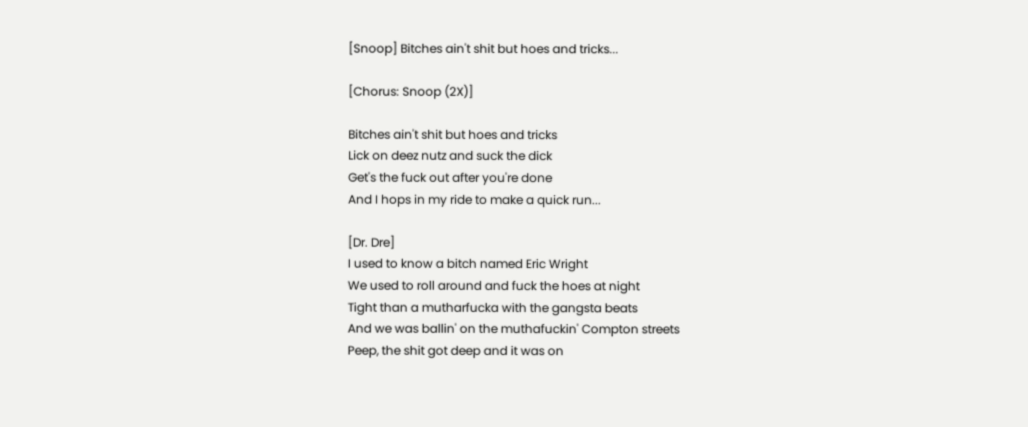[Snoop] Bitches ain't shit but hoes and tricks...

[Chorus: Snoop (2X)]

Bitches ain't shit but hoes and tricks
Lick on deez nutz and suck the dick
Get's the fuck out after you're done
And I hops in my ride to make a quick run...

[Dr. Dre]
I used to know a bitch named Eric Wright
We used to roll around and fuck the hoes at night
Tight than a mutharfucka with the gangsta beats
And we was ballin' on the muthafuckin' Compton streets
Peep, the shit got deep and it was on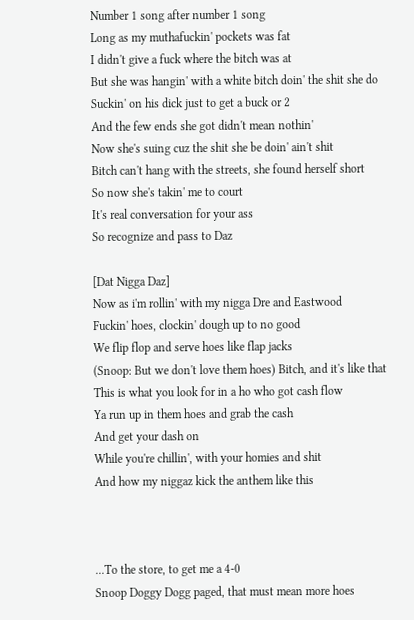Number 1 song after number 1 song
Long as my muthafuckin' pockets was fat
I didn't give a fuck where the bitch was at
But she was hangin' with a white bitch doin' the shit she do
Suckin' on his dick just to get a buck or 2
And the few ends she got didn't mean nothin'
Now she's suing cuz the shit she be doin' ain't shit
Bitch can't hang with the streets, she found herself short
So now she's takin' me to court
It's real conversation for your ass
So recognize and pass to Daz

[Dat Nigga Daz]
Now as i'm rollin' with my nigga Dre and Eastwood
Fuckin' hoes, clockin' dough up to no good
We flip flop and serve hoes like flap jacks
(Snoop: But we don't love them hoes) Bitch, and it's like that
This is what you look for in a ho who got cash flow
Ya run up in them hoes and grab the cash
And get your dash on
While you're chillin', with your homies and shit
And how my niggaz kick the anthem like this



...To the store, to get me a 4-0
Snoop Doggy Dogg paged, that must mean more hoes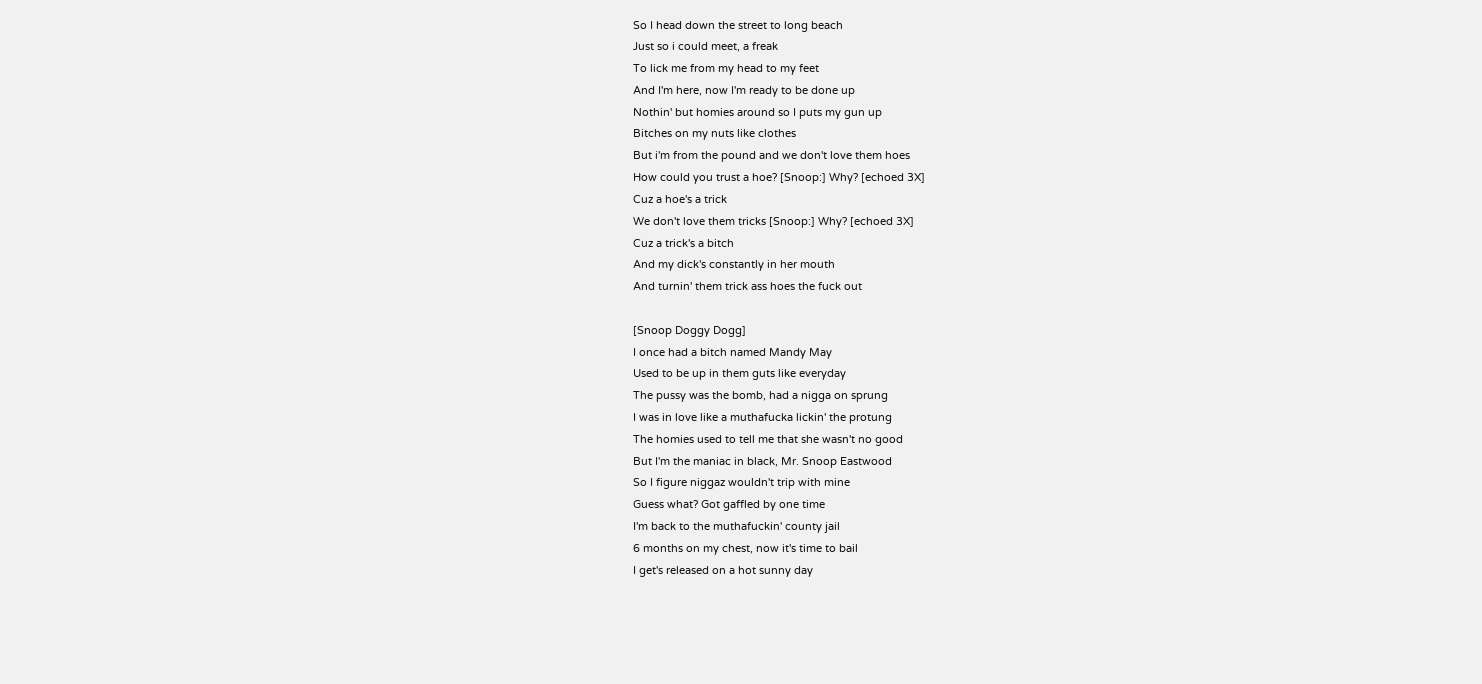So I head down the street to long beach
Just so i could meet, a freak
To lick me from my head to my feet
And I'm here, now I'm ready to be done up
Nothin' but homies around so I puts my gun up
Bitches on my nuts like clothes
But i'm from the pound and we don't love them hoes
How could you trust a hoe? [Snoop:] Why? [echoed 3X]
Cuz a hoe's a trick
We don't love them tricks [Snoop:] Why? [echoed 3X]
Cuz a trick's a bitch
And my dick's constantly in her mouth
And turnin' them trick ass hoes the fuck out

[Snoop Doggy Dogg]
I once had a bitch named Mandy May
Used to be up in them guts like everyday
The pussy was the bomb, had a nigga on sprung
I was in love like a muthafucka lickin' the protung
The homies used to tell me that she wasn't no good
But I'm the maniac in black, Mr. Snoop Eastwood
So I figure niggaz wouldn't trip with mine
Guess what? Got gaffled by one time
I'm back to the muthafuckin' county jail
6 months on my chest, now it's time to bail
I get's released on a hot sunny day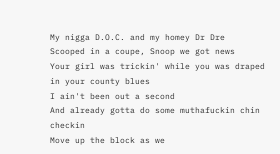My nigga D.O.C. and my homey Dr Dre
Scooped in a coupe, Snoop we got news
Your girl was trickin' while you was draped in your county blues
I ain't been out a second
And already gotta do some muthafuckin chin checkin
Move up the block as we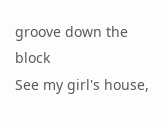groove down the block
See my girl's house,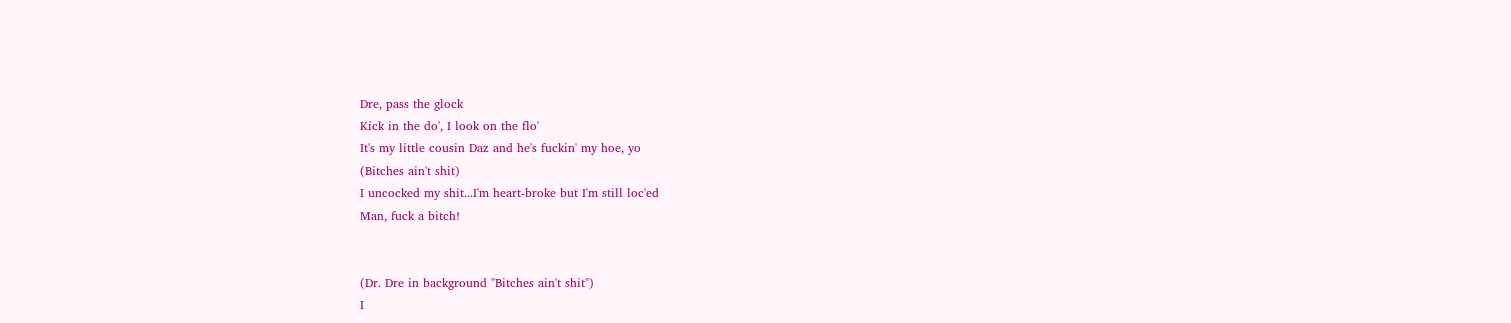Dre, pass the glock
Kick in the do', I look on the flo'
It's my little cousin Daz and he's fuckin' my hoe, yo
(Bitches ain't shit)
I uncocked my shit...I'm heart-broke but I'm still loc'ed
Man, fuck a bitch!


(Dr. Dre in background "Bitches ain't shit")
I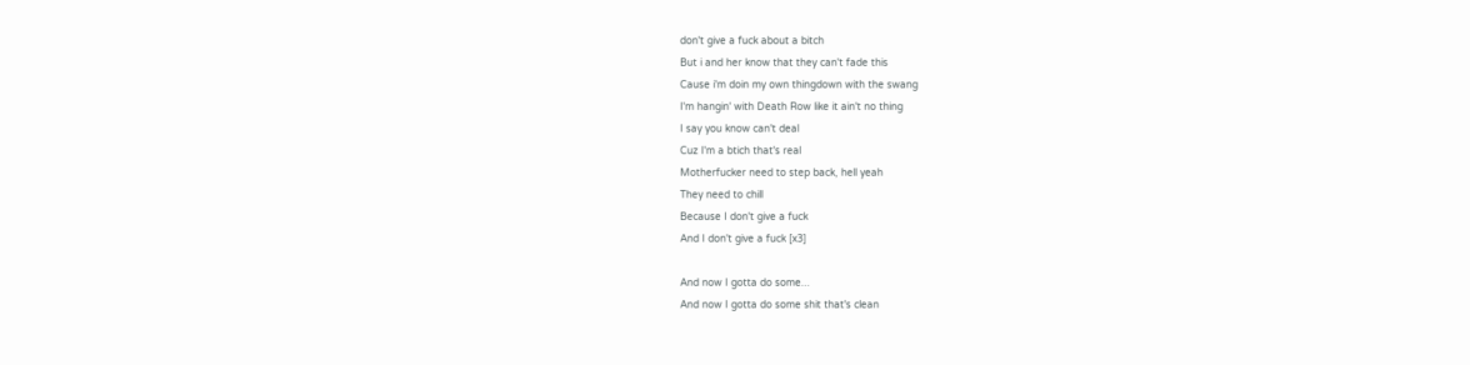don't give a fuck about a bitch
But i and her know that they can't fade this
Cause i'm doin my own thingdown with the swang
I'm hangin' with Death Row like it ain't no thing
I say you know can't deal
Cuz I'm a btich that's real
Motherfucker need to step back, hell yeah
They need to chill
Because I don't give a fuck
And I don't give a fuck [x3]

And now I gotta do some...
And now I gotta do some shit that's clean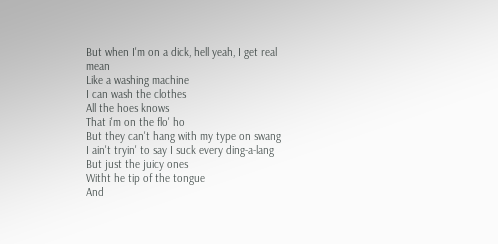But when I'm on a dick, hell yeah, I get real mean
Like a washing machine
I can wash the clothes
All the hoes knows
That i'm on the flo' ho
But they can't hang with my type on swang
I ain't tryin' to say I suck every ding-a-lang
But just the juicy ones
Witht he tip of the tongue
And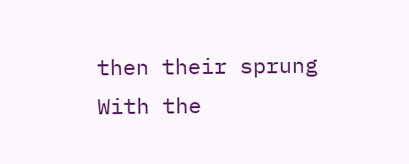then their sprung
With the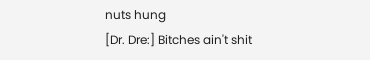nuts hung
[Dr. Dre:] Bitches ain't shit